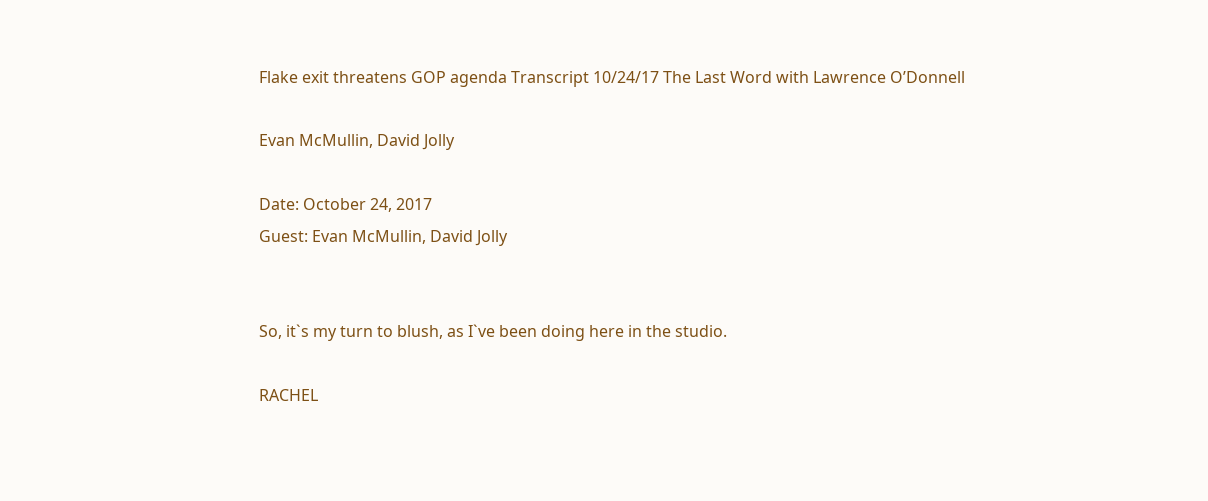Flake exit threatens GOP agenda Transcript 10/24/17 The Last Word with Lawrence O’Donnell

Evan McMullin, David Jolly

Date: October 24, 2017
Guest: Evan McMullin, David Jolly


So, it`s my turn to blush, as I`ve been doing here in the studio.

RACHEL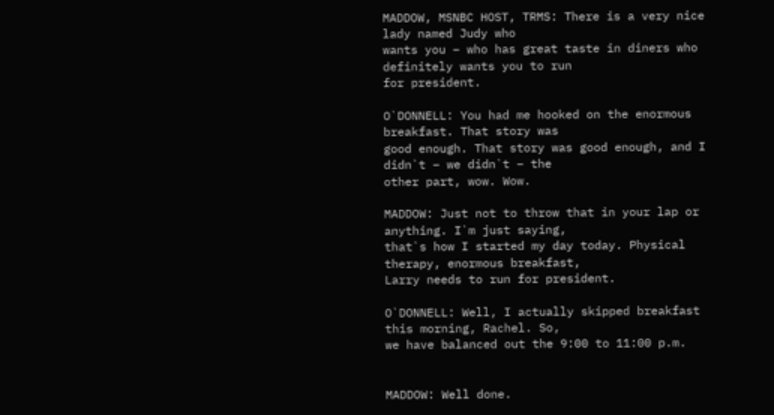MADDOW, MSNBC HOST, TRMS: There is a very nice lady named Judy who
wants you – who has great taste in diners who definitely wants you to run
for president.

O`DONNELL: You had me hooked on the enormous breakfast. That story was
good enough. That story was good enough, and I didn`t – we didn`t – the
other part, wow. Wow.

MADDOW: Just not to throw that in your lap or anything. I`m just saying,
that`s how I started my day today. Physical therapy, enormous breakfast,
Larry needs to run for president.

O`DONNELL: Well, I actually skipped breakfast this morning, Rachel. So,
we have balanced out the 9:00 to 11:00 p.m.


MADDOW: Well done.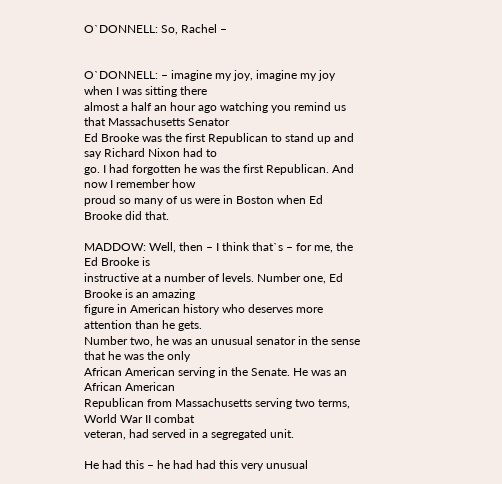O`DONNELL: So, Rachel –


O`DONNELL: – imagine my joy, imagine my joy when I was sitting there
almost a half an hour ago watching you remind us that Massachusetts Senator
Ed Brooke was the first Republican to stand up and say Richard Nixon had to
go. I had forgotten he was the first Republican. And now I remember how
proud so many of us were in Boston when Ed Brooke did that.

MADDOW: Well, then – I think that`s – for me, the Ed Brooke is
instructive at a number of levels. Number one, Ed Brooke is an amazing
figure in American history who deserves more attention than he gets.
Number two, he was an unusual senator in the sense that he was the only
African American serving in the Senate. He was an African American
Republican from Massachusetts serving two terms, World War II combat
veteran, had served in a segregated unit.

He had this – he had had this very unusual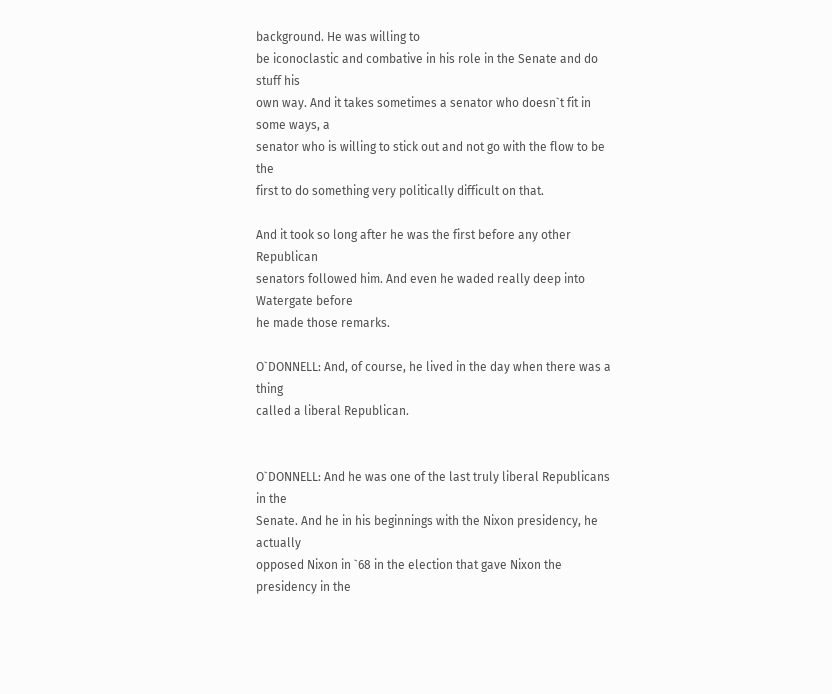background. He was willing to
be iconoclastic and combative in his role in the Senate and do stuff his
own way. And it takes sometimes a senator who doesn`t fit in some ways, a
senator who is willing to stick out and not go with the flow to be the
first to do something very politically difficult on that.

And it took so long after he was the first before any other Republican
senators followed him. And even he waded really deep into Watergate before
he made those remarks.

O`DONNELL: And, of course, he lived in the day when there was a thing
called a liberal Republican.


O`DONNELL: And he was one of the last truly liberal Republicans in the
Senate. And he in his beginnings with the Nixon presidency, he actually
opposed Nixon in `68 in the election that gave Nixon the presidency in the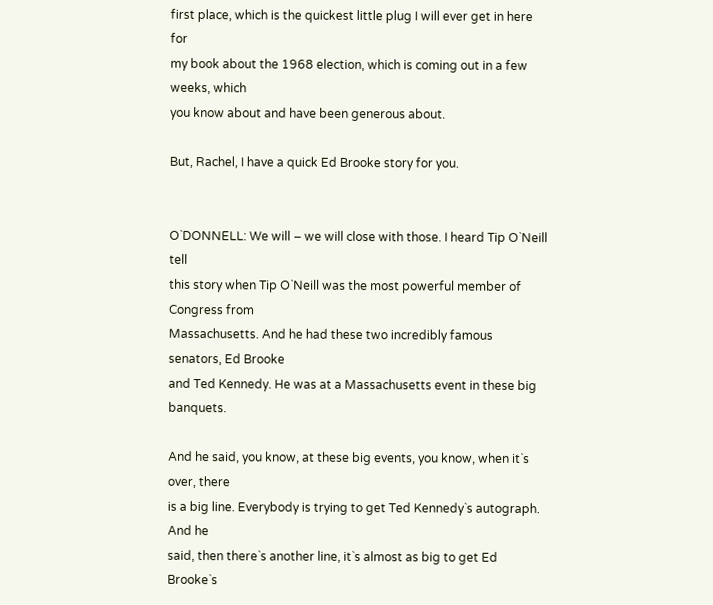first place, which is the quickest little plug I will ever get in here for
my book about the 1968 election, which is coming out in a few weeks, which
you know about and have been generous about.

But, Rachel, I have a quick Ed Brooke story for you.


O`DONNELL: We will – we will close with those. I heard Tip O`Neill tell
this story when Tip O`Neill was the most powerful member of Congress from
Massachusetts. And he had these two incredibly famous senators, Ed Brooke
and Ted Kennedy. He was at a Massachusetts event in these big banquets.

And he said, you know, at these big events, you know, when it`s over, there
is a big line. Everybody is trying to get Ted Kennedy`s autograph. And he
said, then there`s another line, it`s almost as big to get Ed Brooke`s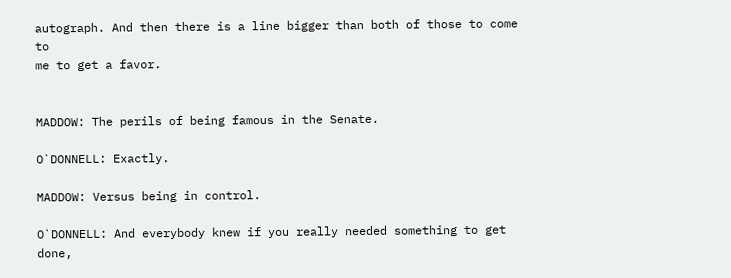autograph. And then there is a line bigger than both of those to come to
me to get a favor.


MADDOW: The perils of being famous in the Senate.

O`DONNELL: Exactly.

MADDOW: Versus being in control.

O`DONNELL: And everybody knew if you really needed something to get done,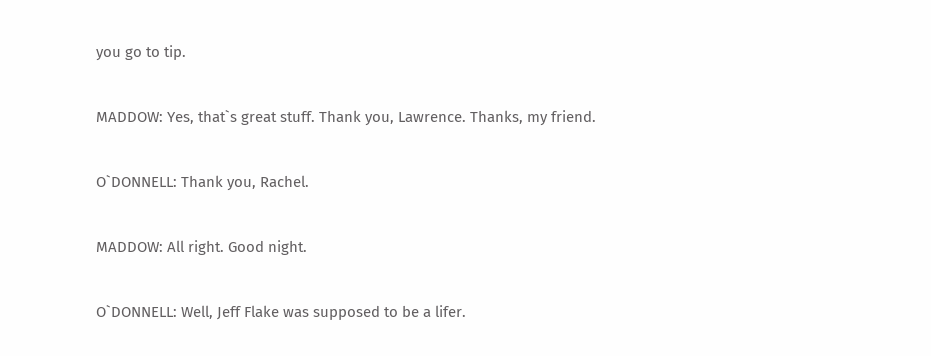you go to tip.

MADDOW: Yes, that`s great stuff. Thank you, Lawrence. Thanks, my friend.

O`DONNELL: Thank you, Rachel.

MADDOW: All right. Good night.

O`DONNELL: Well, Jeff Flake was supposed to be a lifer.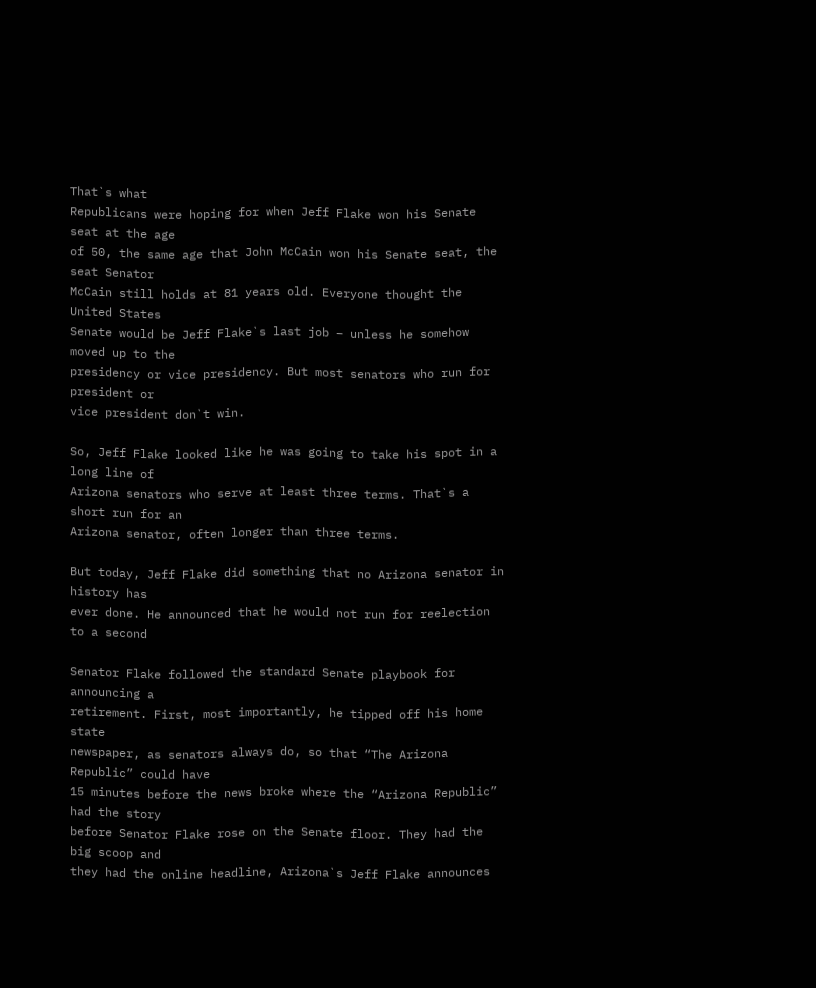That`s what
Republicans were hoping for when Jeff Flake won his Senate seat at the age
of 50, the same age that John McCain won his Senate seat, the seat Senator
McCain still holds at 81 years old. Everyone thought the United States
Senate would be Jeff Flake`s last job – unless he somehow moved up to the
presidency or vice presidency. But most senators who run for president or
vice president don`t win.

So, Jeff Flake looked like he was going to take his spot in a long line of
Arizona senators who serve at least three terms. That`s a short run for an
Arizona senator, often longer than three terms.

But today, Jeff Flake did something that no Arizona senator in history has
ever done. He announced that he would not run for reelection to a second

Senator Flake followed the standard Senate playbook for announcing a
retirement. First, most importantly, he tipped off his home state
newspaper, as senators always do, so that “The Arizona Republic” could have
15 minutes before the news broke where the “Arizona Republic” had the story
before Senator Flake rose on the Senate floor. They had the big scoop and
they had the online headline, Arizona`s Jeff Flake announces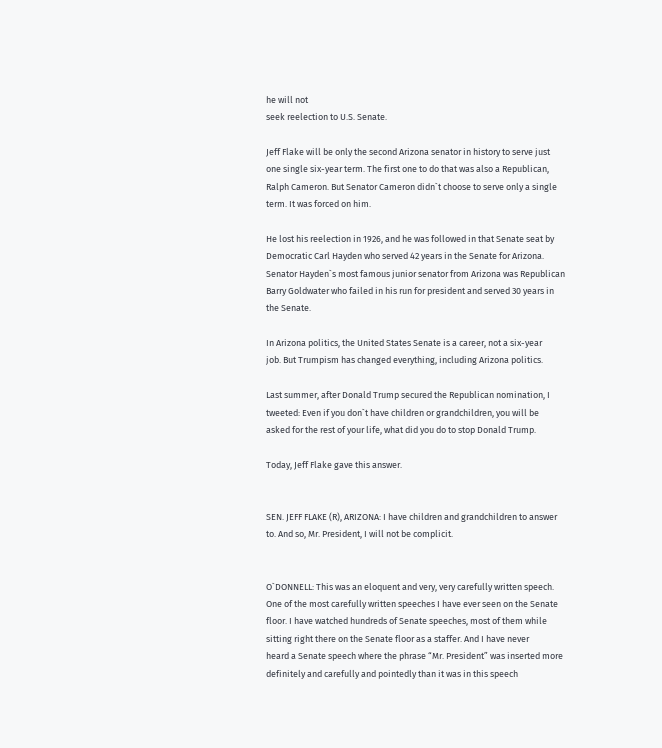he will not
seek reelection to U.S. Senate.

Jeff Flake will be only the second Arizona senator in history to serve just
one single six-year term. The first one to do that was also a Republican,
Ralph Cameron. But Senator Cameron didn`t choose to serve only a single
term. It was forced on him.

He lost his reelection in 1926, and he was followed in that Senate seat by
Democratic Carl Hayden who served 42 years in the Senate for Arizona.
Senator Hayden`s most famous junior senator from Arizona was Republican
Barry Goldwater who failed in his run for president and served 30 years in
the Senate.

In Arizona politics, the United States Senate is a career, not a six-year
job. But Trumpism has changed everything, including Arizona politics.

Last summer, after Donald Trump secured the Republican nomination, I
tweeted: Even if you don`t have children or grandchildren, you will be
asked for the rest of your life, what did you do to stop Donald Trump.

Today, Jeff Flake gave this answer.


SEN. JEFF FLAKE (R), ARIZONA: I have children and grandchildren to answer
to. And so, Mr. President, I will not be complicit.


O`DONNELL: This was an eloquent and very, very carefully written speech.
One of the most carefully written speeches I have ever seen on the Senate
floor. I have watched hundreds of Senate speeches, most of them while
sitting right there on the Senate floor as a staffer. And I have never
heard a Senate speech where the phrase “Mr. President” was inserted more
definitely and carefully and pointedly than it was in this speech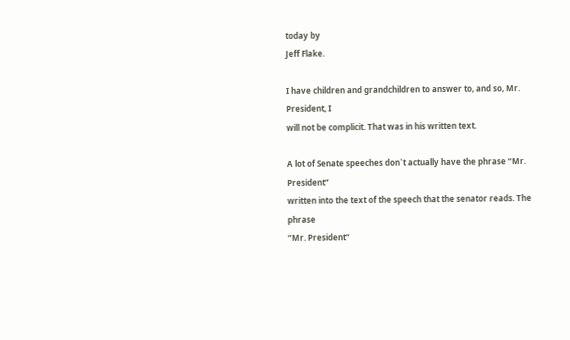today by
Jeff Flake.

I have children and grandchildren to answer to, and so, Mr. President, I
will not be complicit. That was in his written text.

A lot of Senate speeches don`t actually have the phrase “Mr. President”
written into the text of the speech that the senator reads. The phrase
“Mr. President”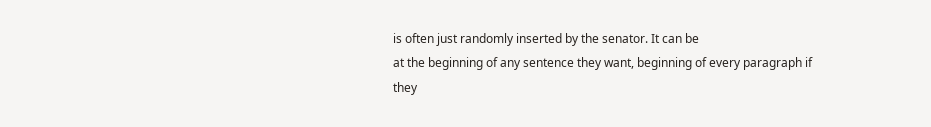is often just randomly inserted by the senator. It can be
at the beginning of any sentence they want, beginning of every paragraph if
they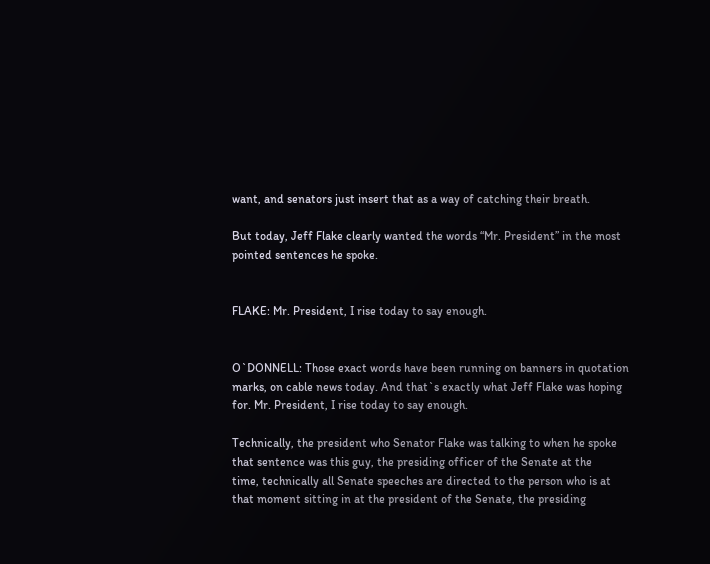want, and senators just insert that as a way of catching their breath.

But today, Jeff Flake clearly wanted the words “Mr. President” in the most
pointed sentences he spoke.


FLAKE: Mr. President, I rise today to say enough.


O`DONNELL: Those exact words have been running on banners in quotation
marks, on cable news today. And that`s exactly what Jeff Flake was hoping
for. Mr. President, I rise today to say enough.

Technically, the president who Senator Flake was talking to when he spoke
that sentence was this guy, the presiding officer of the Senate at the
time, technically all Senate speeches are directed to the person who is at
that moment sitting in at the president of the Senate, the presiding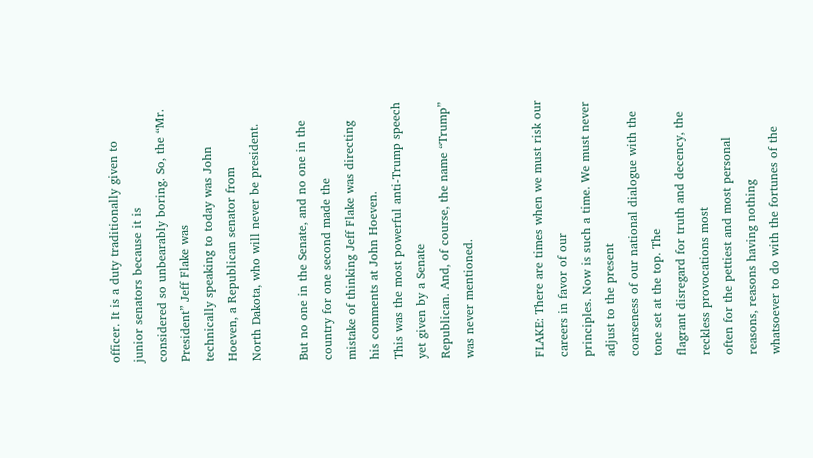officer. It is a duty traditionally given to junior senators because it is
considered so unbearably boring. So, the “Mr. President” Jeff Flake was
technically speaking to today was John Hoeven, a Republican senator from
North Dakota, who will never be president.

But no one in the Senate, and no one in the country for one second made the
mistake of thinking Jeff Flake was directing his comments at John Hoeven.
This was the most powerful anti-Trump speech yet given by a Senate
Republican. And, of course, the name “Trump” was never mentioned.


FLAKE: There are times when we must risk our careers in favor of our
principles. Now is such a time. We must never adjust to the present
coarseness of our national dialogue with the tone set at the top. The
flagrant disregard for truth and decency, the reckless provocations most
often for the pettiest and most personal reasons, reasons having nothing
whatsoever to do with the fortunes of the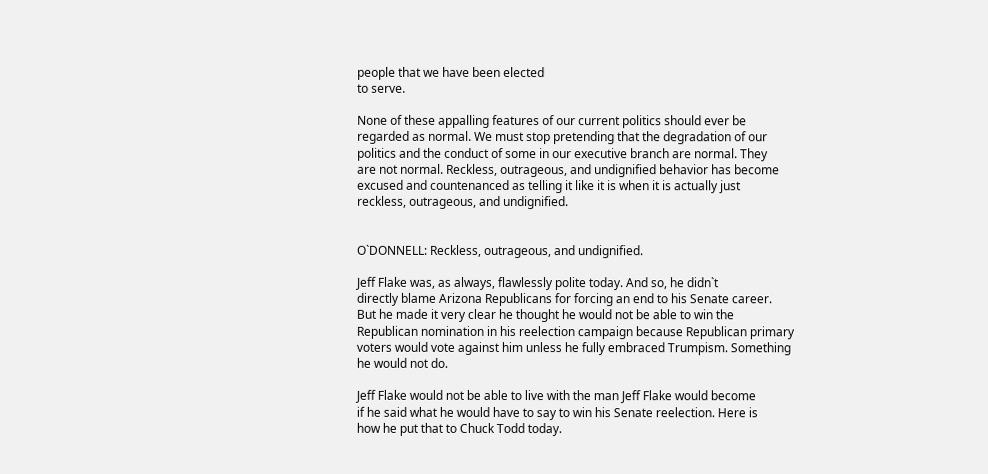people that we have been elected
to serve.

None of these appalling features of our current politics should ever be
regarded as normal. We must stop pretending that the degradation of our
politics and the conduct of some in our executive branch are normal. They
are not normal. Reckless, outrageous, and undignified behavior has become
excused and countenanced as telling it like it is when it is actually just
reckless, outrageous, and undignified.


O`DONNELL: Reckless, outrageous, and undignified.

Jeff Flake was, as always, flawlessly polite today. And so, he didn`t
directly blame Arizona Republicans for forcing an end to his Senate career.
But he made it very clear he thought he would not be able to win the
Republican nomination in his reelection campaign because Republican primary
voters would vote against him unless he fully embraced Trumpism. Something
he would not do.

Jeff Flake would not be able to live with the man Jeff Flake would become
if he said what he would have to say to win his Senate reelection. Here is
how he put that to Chuck Todd today.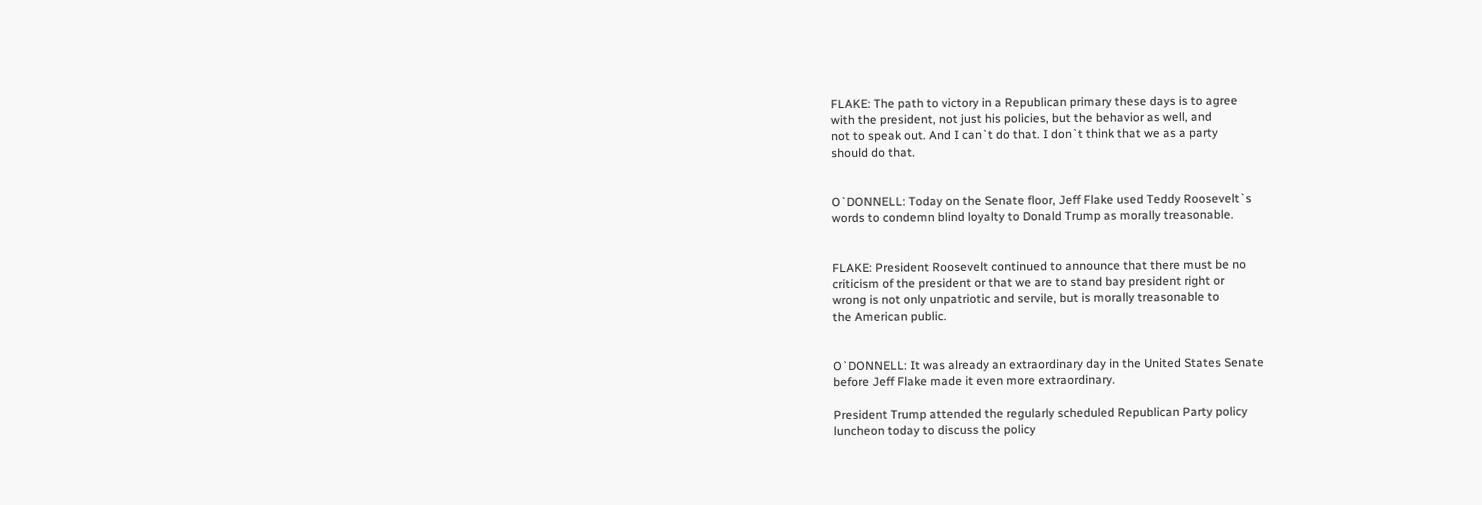FLAKE: The path to victory in a Republican primary these days is to agree
with the president, not just his policies, but the behavior as well, and
not to speak out. And I can`t do that. I don`t think that we as a party
should do that.


O`DONNELL: Today on the Senate floor, Jeff Flake used Teddy Roosevelt`s
words to condemn blind loyalty to Donald Trump as morally treasonable.


FLAKE: President Roosevelt continued to announce that there must be no
criticism of the president or that we are to stand bay president right or
wrong is not only unpatriotic and servile, but is morally treasonable to
the American public.


O`DONNELL: It was already an extraordinary day in the United States Senate
before Jeff Flake made it even more extraordinary.

President Trump attended the regularly scheduled Republican Party policy
luncheon today to discuss the policy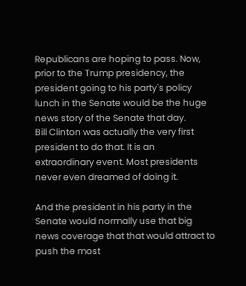Republicans are hoping to pass. Now,
prior to the Trump presidency, the president going to his party`s policy
lunch in the Senate would be the huge news story of the Senate that day.
Bill Clinton was actually the very first president to do that. It is an
extraordinary event. Most presidents never even dreamed of doing it.

And the president in his party in the Senate would normally use that big
news coverage that that would attract to push the most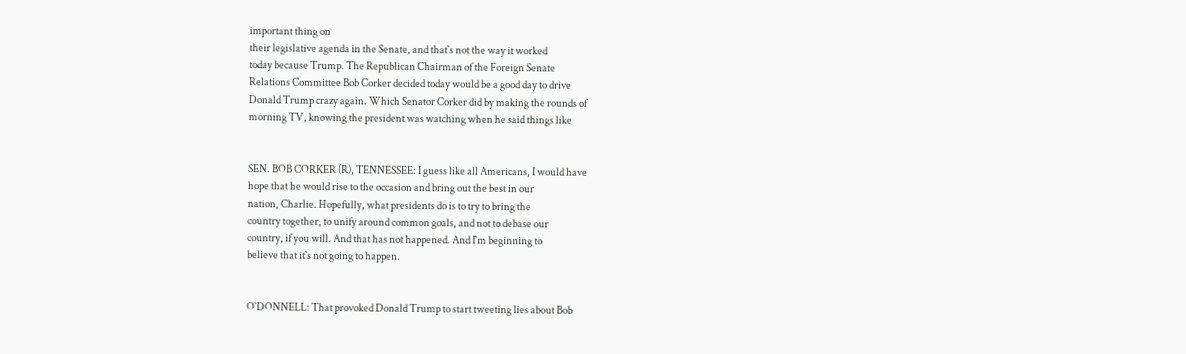important thing on
their legislative agenda in the Senate, and that`s not the way it worked
today because Trump. The Republican Chairman of the Foreign Senate
Relations Committee Bob Corker decided today would be a good day to drive
Donald Trump crazy again. Which Senator Corker did by making the rounds of
morning TV, knowing the president was watching when he said things like


SEN. BOB CORKER (R), TENNESSEE: I guess like all Americans, I would have
hope that he would rise to the occasion and bring out the best in our
nation, Charlie. Hopefully, what presidents do is to try to bring the
country together, to unify around common goals, and not to debase our
country, if you will. And that has not happened. And I`m beginning to
believe that it`s not going to happen.


O`DONNELL: That provoked Donald Trump to start tweeting lies about Bob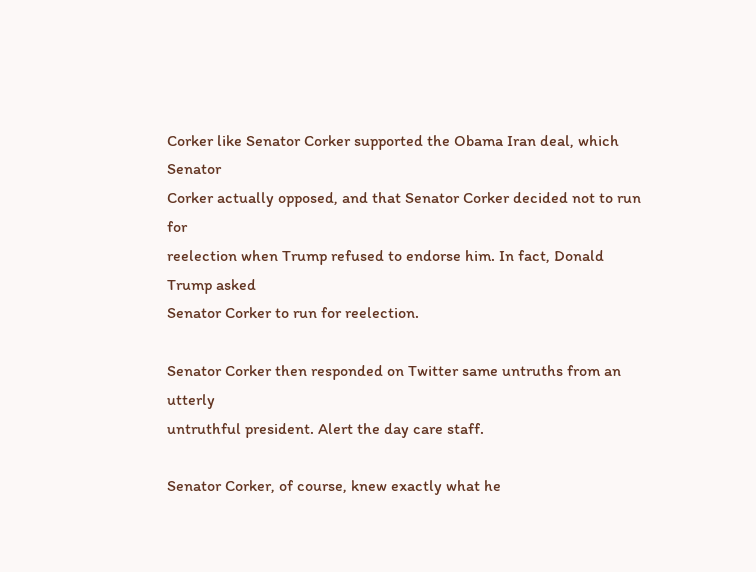Corker like Senator Corker supported the Obama Iran deal, which Senator
Corker actually opposed, and that Senator Corker decided not to run for
reelection when Trump refused to endorse him. In fact, Donald Trump asked
Senator Corker to run for reelection.

Senator Corker then responded on Twitter same untruths from an utterly
untruthful president. Alert the day care staff.

Senator Corker, of course, knew exactly what he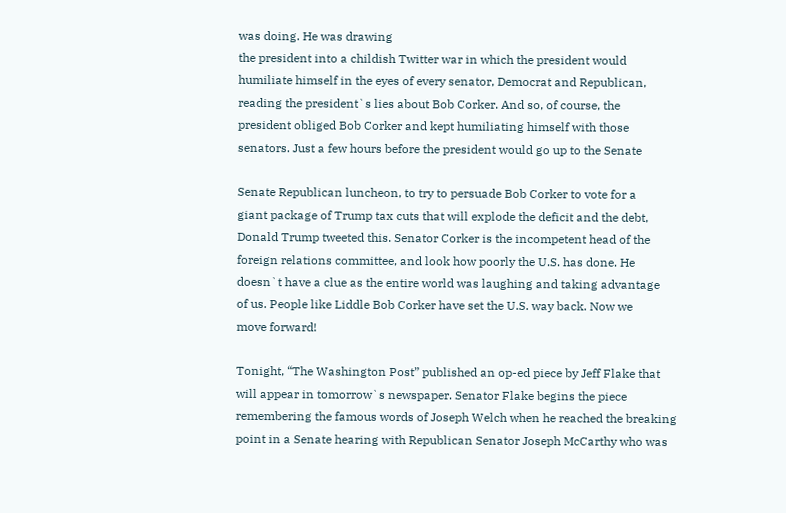was doing. He was drawing
the president into a childish Twitter war in which the president would
humiliate himself in the eyes of every senator, Democrat and Republican,
reading the president`s lies about Bob Corker. And so, of course, the
president obliged Bob Corker and kept humiliating himself with those
senators. Just a few hours before the president would go up to the Senate

Senate Republican luncheon, to try to persuade Bob Corker to vote for a
giant package of Trump tax cuts that will explode the deficit and the debt,
Donald Trump tweeted this. Senator Corker is the incompetent head of the
foreign relations committee, and look how poorly the U.S. has done. He
doesn`t have a clue as the entire world was laughing and taking advantage
of us. People like Liddle Bob Corker have set the U.S. way back. Now we
move forward!

Tonight, “The Washington Post” published an op-ed piece by Jeff Flake that
will appear in tomorrow`s newspaper. Senator Flake begins the piece
remembering the famous words of Joseph Welch when he reached the breaking
point in a Senate hearing with Republican Senator Joseph McCarthy who was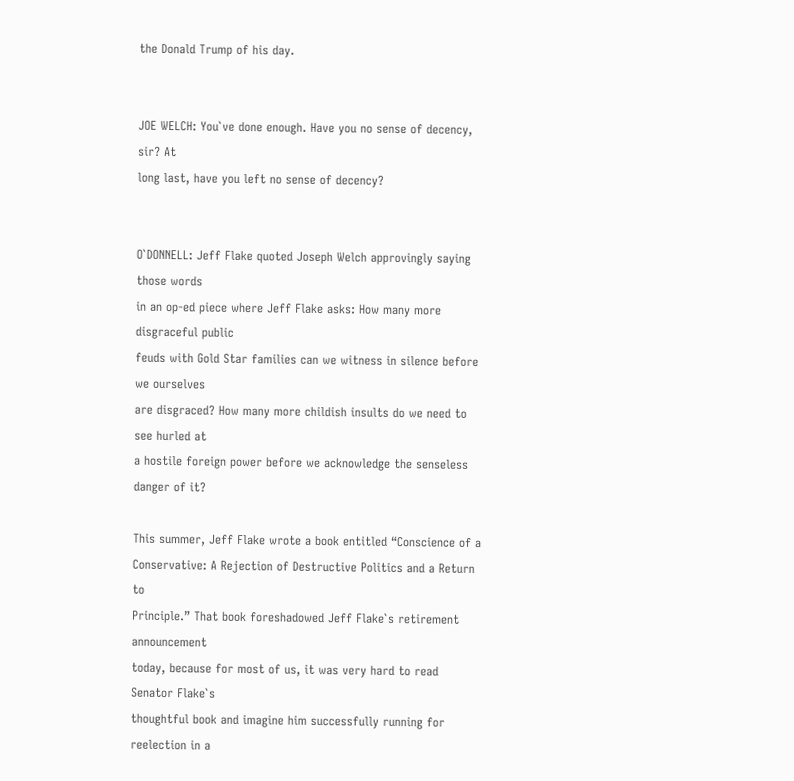the Donald Trump of his day.


JOE WELCH: You`ve done enough. Have you no sense of decency, sir? At
long last, have you left no sense of decency?


O`DONNELL: Jeff Flake quoted Joseph Welch approvingly saying those words
in an op-ed piece where Jeff Flake asks: How many more disgraceful public
feuds with Gold Star families can we witness in silence before we ourselves
are disgraced? How many more childish insults do we need to see hurled at
a hostile foreign power before we acknowledge the senseless danger of it?

This summer, Jeff Flake wrote a book entitled “Conscience of a
Conservative: A Rejection of Destructive Politics and a Return to
Principle.” That book foreshadowed Jeff Flake`s retirement announcement
today, because for most of us, it was very hard to read Senator Flake`s
thoughtful book and imagine him successfully running for reelection in a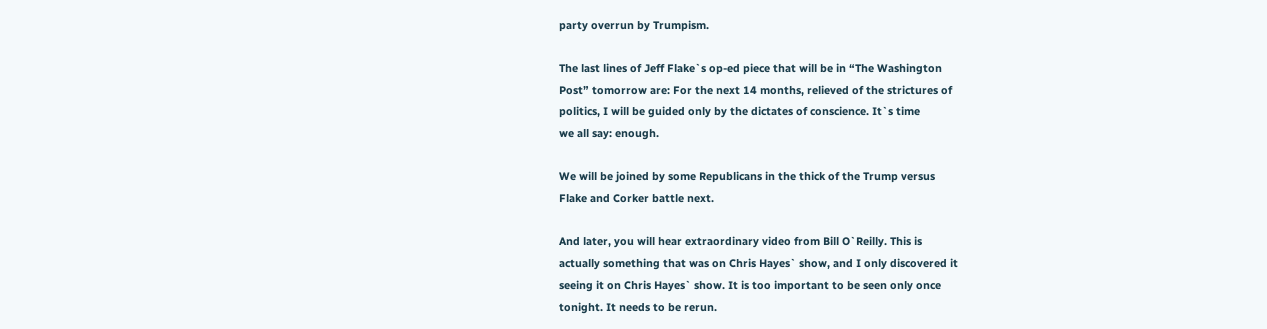party overrun by Trumpism.

The last lines of Jeff Flake`s op-ed piece that will be in “The Washington
Post” tomorrow are: For the next 14 months, relieved of the strictures of
politics, I will be guided only by the dictates of conscience. It`s time
we all say: enough.

We will be joined by some Republicans in the thick of the Trump versus
Flake and Corker battle next.

And later, you will hear extraordinary video from Bill O`Reilly. This is
actually something that was on Chris Hayes` show, and I only discovered it
seeing it on Chris Hayes` show. It is too important to be seen only once
tonight. It needs to be rerun.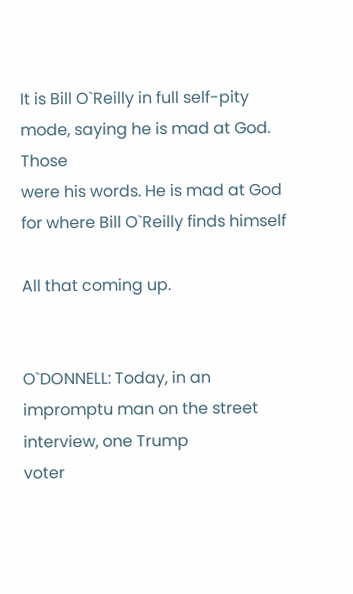It is Bill O`Reilly in full self-pity mode, saying he is mad at God. Those
were his words. He is mad at God for where Bill O`Reilly finds himself

All that coming up.


O`DONNELL: Today, in an impromptu man on the street interview, one Trump
voter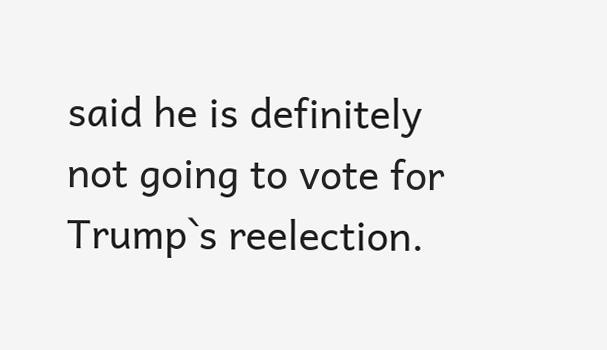said he is definitely not going to vote for Trump`s reelection.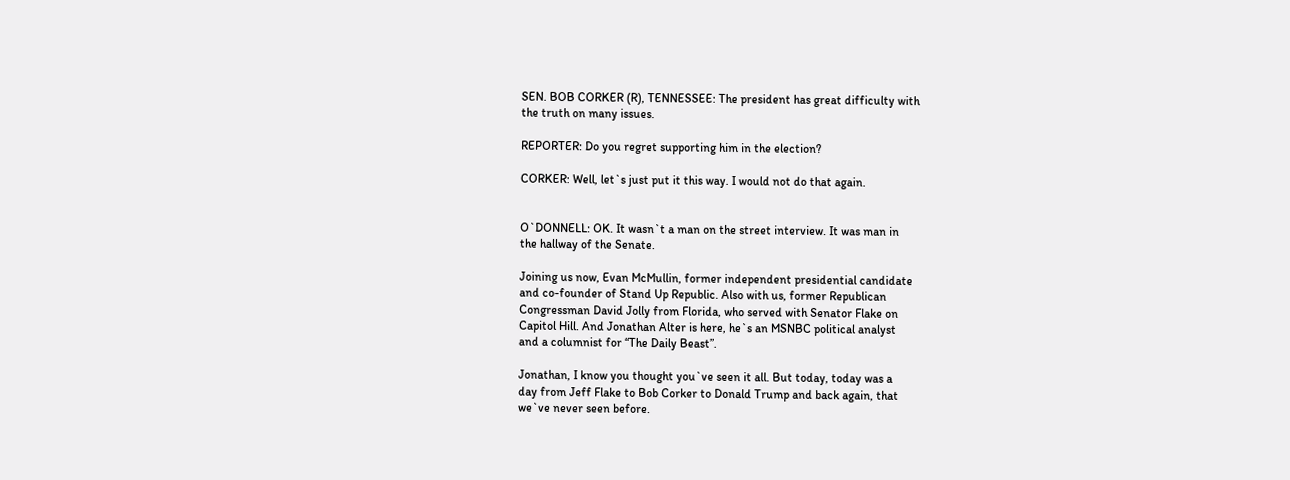SEN. BOB CORKER (R), TENNESSEE: The president has great difficulty with
the truth on many issues.

REPORTER: Do you regret supporting him in the election?

CORKER: Well, let`s just put it this way. I would not do that again.


O`DONNELL: OK. It wasn`t a man on the street interview. It was man in
the hallway of the Senate.

Joining us now, Evan McMullin, former independent presidential candidate
and co-founder of Stand Up Republic. Also with us, former Republican
Congressman David Jolly from Florida, who served with Senator Flake on
Capitol Hill. And Jonathan Alter is here, he`s an MSNBC political analyst
and a columnist for “The Daily Beast”.

Jonathan, I know you thought you`ve seen it all. But today, today was a
day from Jeff Flake to Bob Corker to Donald Trump and back again, that
we`ve never seen before.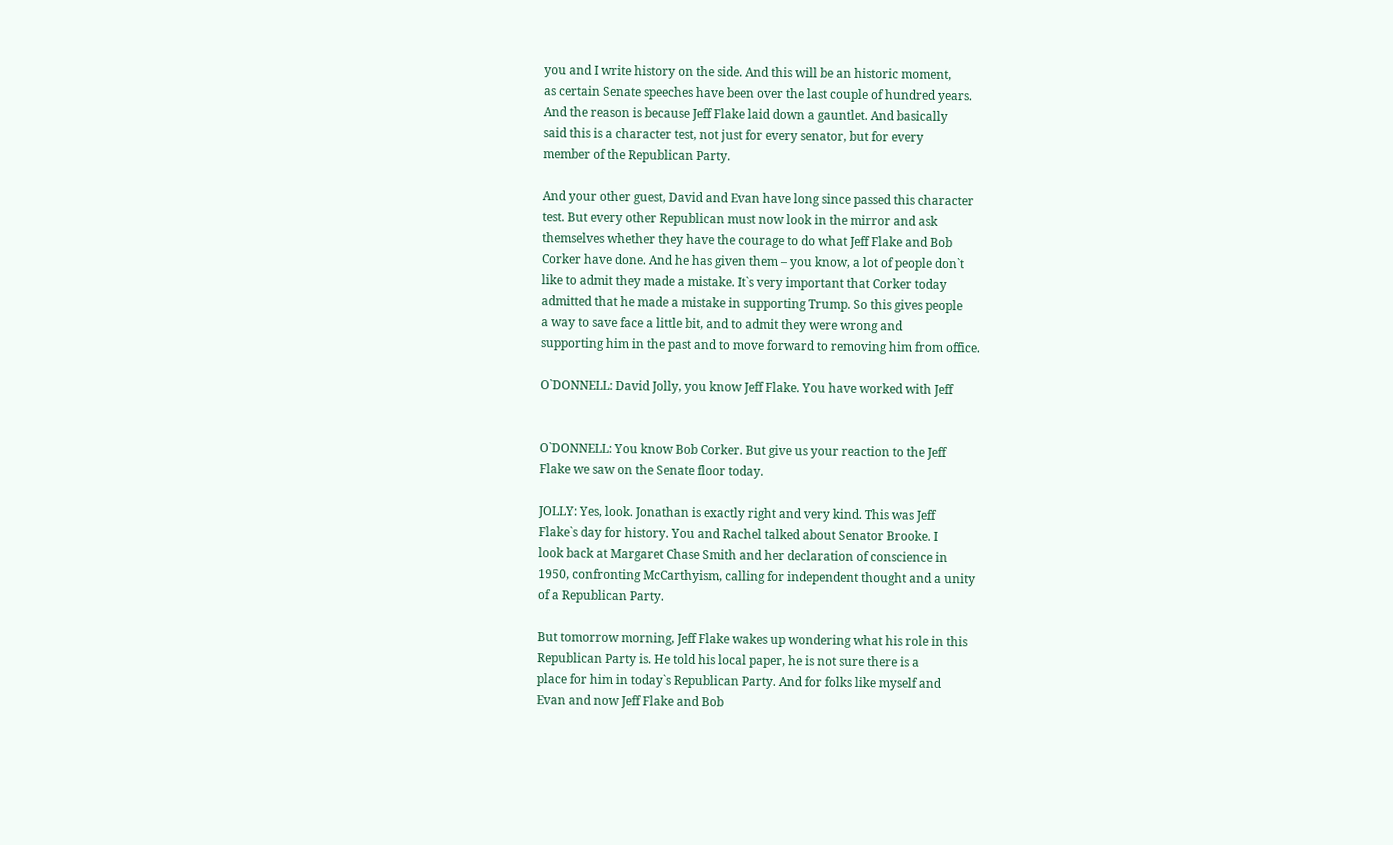you and I write history on the side. And this will be an historic moment,
as certain Senate speeches have been over the last couple of hundred years.
And the reason is because Jeff Flake laid down a gauntlet. And basically
said this is a character test, not just for every senator, but for every
member of the Republican Party.

And your other guest, David and Evan have long since passed this character
test. But every other Republican must now look in the mirror and ask
themselves whether they have the courage to do what Jeff Flake and Bob
Corker have done. And he has given them – you know, a lot of people don`t
like to admit they made a mistake. It`s very important that Corker today
admitted that he made a mistake in supporting Trump. So this gives people
a way to save face a little bit, and to admit they were wrong and
supporting him in the past and to move forward to removing him from office.

O`DONNELL: David Jolly, you know Jeff Flake. You have worked with Jeff


O`DONNELL: You know Bob Corker. But give us your reaction to the Jeff
Flake we saw on the Senate floor today.

JOLLY: Yes, look. Jonathan is exactly right and very kind. This was Jeff
Flake`s day for history. You and Rachel talked about Senator Brooke. I
look back at Margaret Chase Smith and her declaration of conscience in
1950, confronting McCarthyism, calling for independent thought and a unity
of a Republican Party.

But tomorrow morning, Jeff Flake wakes up wondering what his role in this
Republican Party is. He told his local paper, he is not sure there is a
place for him in today`s Republican Party. And for folks like myself and
Evan and now Jeff Flake and Bob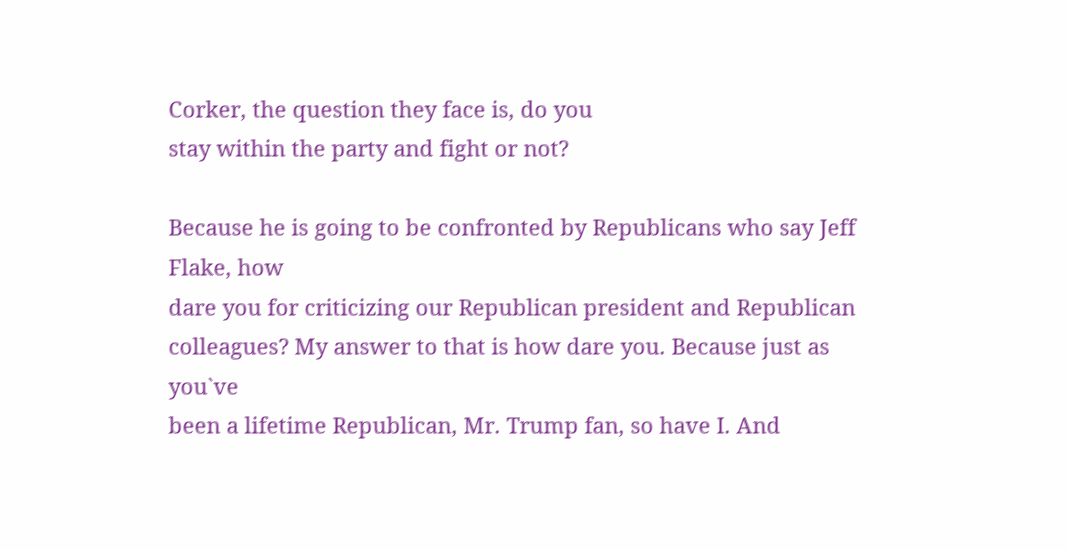Corker, the question they face is, do you
stay within the party and fight or not?

Because he is going to be confronted by Republicans who say Jeff Flake, how
dare you for criticizing our Republican president and Republican
colleagues? My answer to that is how dare you. Because just as you`ve
been a lifetime Republican, Mr. Trump fan, so have I. And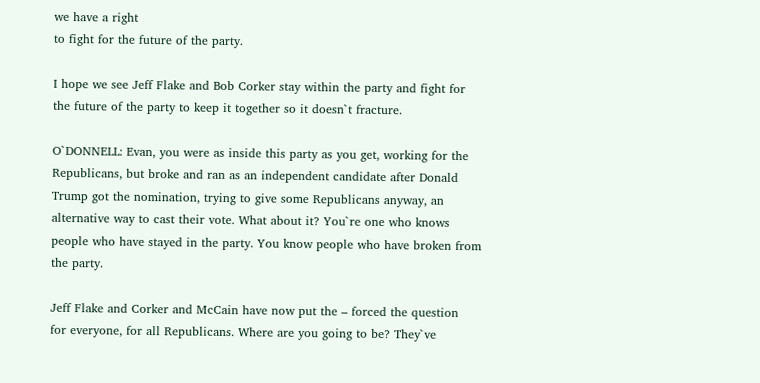we have a right
to fight for the future of the party.

I hope we see Jeff Flake and Bob Corker stay within the party and fight for
the future of the party to keep it together so it doesn`t fracture.

O`DONNELL: Evan, you were as inside this party as you get, working for the
Republicans, but broke and ran as an independent candidate after Donald
Trump got the nomination, trying to give some Republicans anyway, an
alternative way to cast their vote. What about it? You`re one who knows
people who have stayed in the party. You know people who have broken from
the party.

Jeff Flake and Corker and McCain have now put the – forced the question
for everyone, for all Republicans. Where are you going to be? They`ve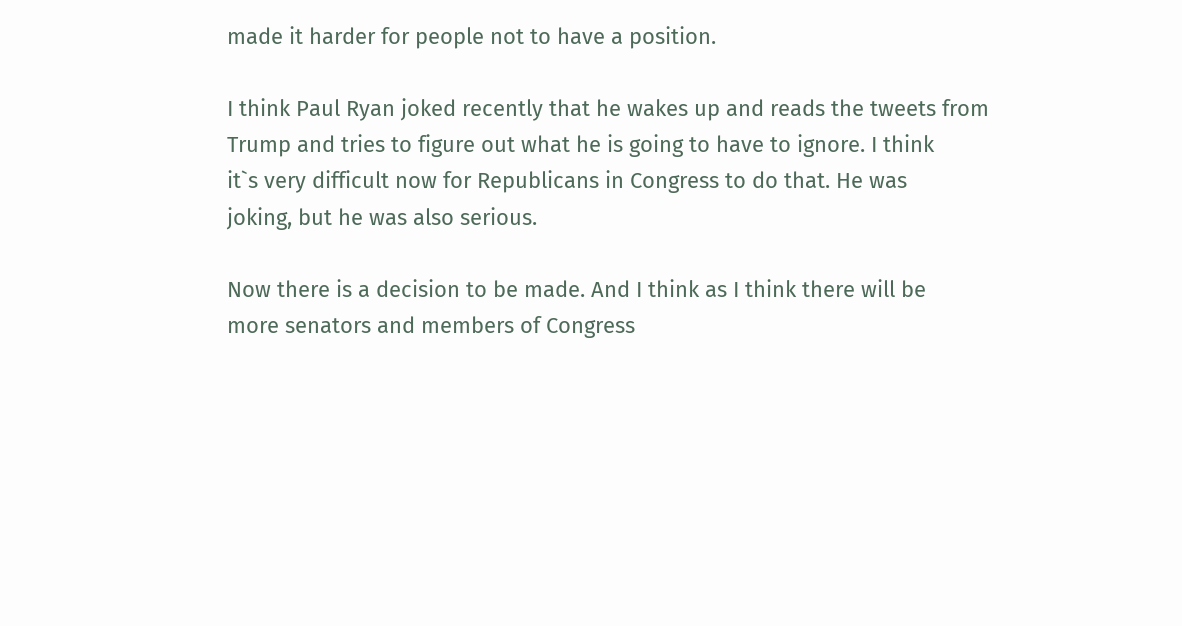made it harder for people not to have a position.

I think Paul Ryan joked recently that he wakes up and reads the tweets from
Trump and tries to figure out what he is going to have to ignore. I think
it`s very difficult now for Republicans in Congress to do that. He was
joking, but he was also serious.

Now there is a decision to be made. And I think as I think there will be
more senators and members of Congress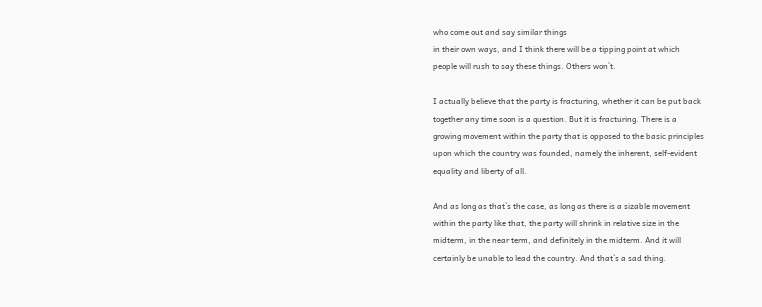who come out and say similar things
in their own ways, and I think there will be a tipping point at which
people will rush to say these things. Others won`t.

I actually believe that the party is fracturing, whether it can be put back
together any time soon is a question. But it is fracturing. There is a
growing movement within the party that is opposed to the basic principles
upon which the country was founded, namely the inherent, self-evident
equality and liberty of all.

And as long as that`s the case, as long as there is a sizable movement
within the party like that, the party will shrink in relative size in the
midterm, in the near term, and definitely in the midterm. And it will
certainly be unable to lead the country. And that`s a sad thing.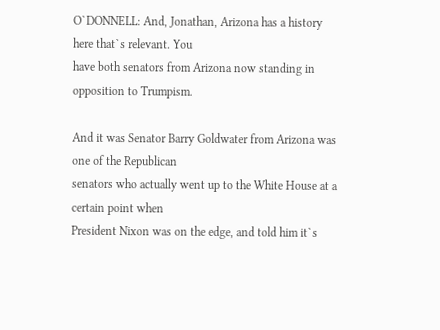O`DONNELL: And, Jonathan, Arizona has a history here that`s relevant. You
have both senators from Arizona now standing in opposition to Trumpism.

And it was Senator Barry Goldwater from Arizona was one of the Republican
senators who actually went up to the White House at a certain point when
President Nixon was on the edge, and told him it`s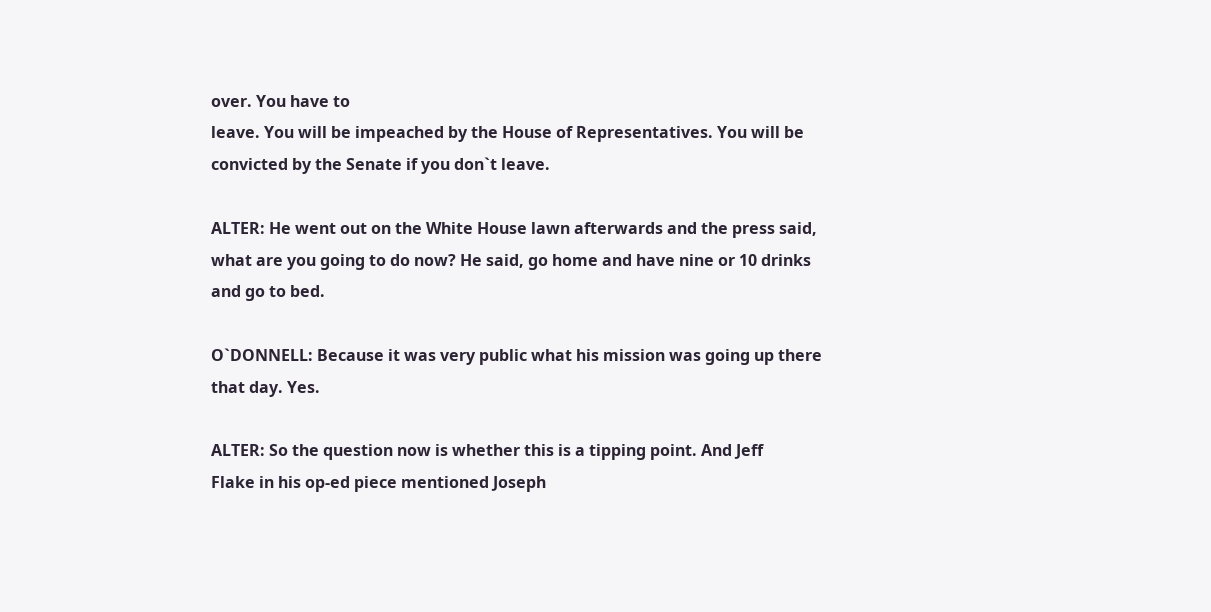over. You have to
leave. You will be impeached by the House of Representatives. You will be
convicted by the Senate if you don`t leave.

ALTER: He went out on the White House lawn afterwards and the press said,
what are you going to do now? He said, go home and have nine or 10 drinks
and go to bed.

O`DONNELL: Because it was very public what his mission was going up there
that day. Yes.

ALTER: So the question now is whether this is a tipping point. And Jeff
Flake in his op-ed piece mentioned Joseph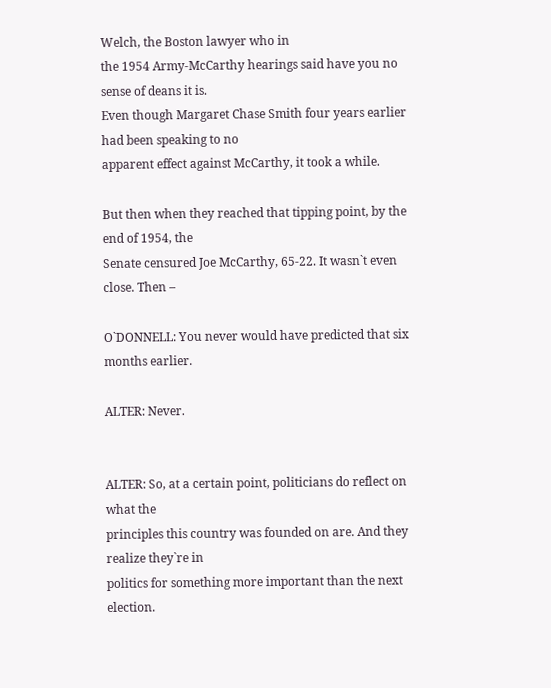Welch, the Boston lawyer who in
the 1954 Army-McCarthy hearings said have you no sense of deans it is.
Even though Margaret Chase Smith four years earlier had been speaking to no
apparent effect against McCarthy, it took a while.

But then when they reached that tipping point, by the end of 1954, the
Senate censured Joe McCarthy, 65-22. It wasn`t even close. Then –

O`DONNELL: You never would have predicted that six months earlier.

ALTER: Never.


ALTER: So, at a certain point, politicians do reflect on what the
principles this country was founded on are. And they realize they`re in
politics for something more important than the next election.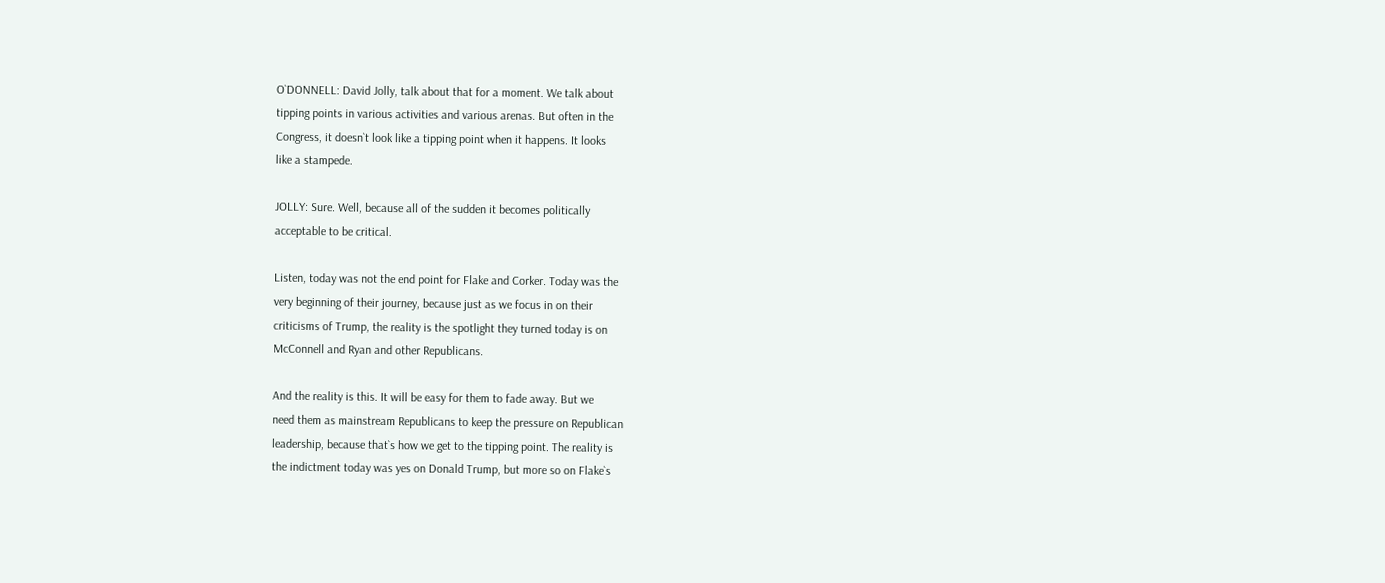O`DONNELL: David Jolly, talk about that for a moment. We talk about
tipping points in various activities and various arenas. But often in the
Congress, it doesn`t look like a tipping point when it happens. It looks
like a stampede.

JOLLY: Sure. Well, because all of the sudden it becomes politically
acceptable to be critical.

Listen, today was not the end point for Flake and Corker. Today was the
very beginning of their journey, because just as we focus in on their
criticisms of Trump, the reality is the spotlight they turned today is on
McConnell and Ryan and other Republicans.

And the reality is this. It will be easy for them to fade away. But we
need them as mainstream Republicans to keep the pressure on Republican
leadership, because that`s how we get to the tipping point. The reality is
the indictment today was yes on Donald Trump, but more so on Flake`s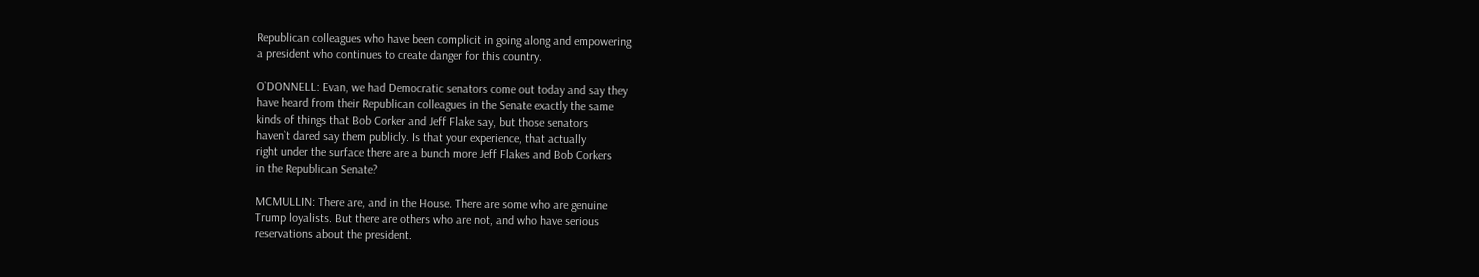Republican colleagues who have been complicit in going along and empowering
a president who continues to create danger for this country.

O`DONNELL: Evan, we had Democratic senators come out today and say they
have heard from their Republican colleagues in the Senate exactly the same
kinds of things that Bob Corker and Jeff Flake say, but those senators
haven`t dared say them publicly. Is that your experience, that actually
right under the surface there are a bunch more Jeff Flakes and Bob Corkers
in the Republican Senate?

MCMULLIN: There are, and in the House. There are some who are genuine
Trump loyalists. But there are others who are not, and who have serious
reservations about the president.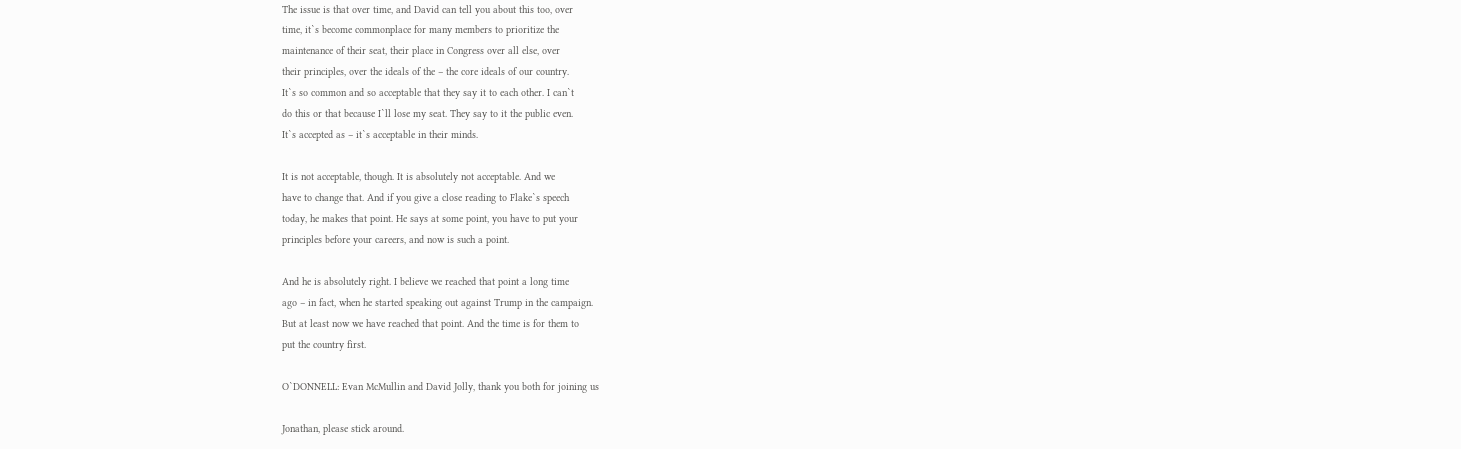The issue is that over time, and David can tell you about this too, over
time, it`s become commonplace for many members to prioritize the
maintenance of their seat, their place in Congress over all else, over
their principles, over the ideals of the – the core ideals of our country.
It`s so common and so acceptable that they say it to each other. I can`t
do this or that because I`ll lose my seat. They say to it the public even.
It`s accepted as – it`s acceptable in their minds.

It is not acceptable, though. It is absolutely not acceptable. And we
have to change that. And if you give a close reading to Flake`s speech
today, he makes that point. He says at some point, you have to put your
principles before your careers, and now is such a point.

And he is absolutely right. I believe we reached that point a long time
ago – in fact, when he started speaking out against Trump in the campaign.
But at least now we have reached that point. And the time is for them to
put the country first.

O`DONNELL: Evan McMullin and David Jolly, thank you both for joining us

Jonathan, please stick around.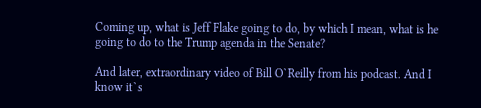Coming up, what is Jeff Flake going to do, by which I mean, what is he
going to do to the Trump agenda in the Senate?

And later, extraordinary video of Bill O`Reilly from his podcast. And I
know it`s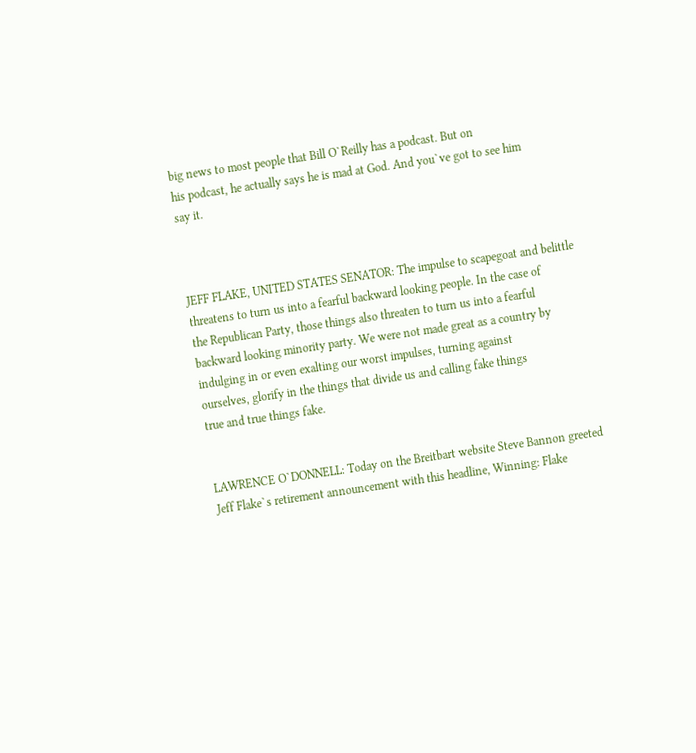big news to most people that Bill O`Reilly has a podcast. But on
his podcast, he actually says he is mad at God. And you`ve got to see him
say it.



JEFF FLAKE, UNITED STATES SENATOR: The impulse to scapegoat and belittle
threatens to turn us into a fearful backward looking people. In the case of
the Republican Party, those things also threaten to turn us into a fearful
backward looking minority party. We were not made great as a country by
indulging in or even exalting our worst impulses, turning against
ourselves, glorify in the things that divide us and calling fake things
true and true things fake.


LAWRENCE O`DONNELL: Today on the Breitbart website Steve Bannon greeted
Jeff Flake`s retirement announcement with this headline, Winning: Flake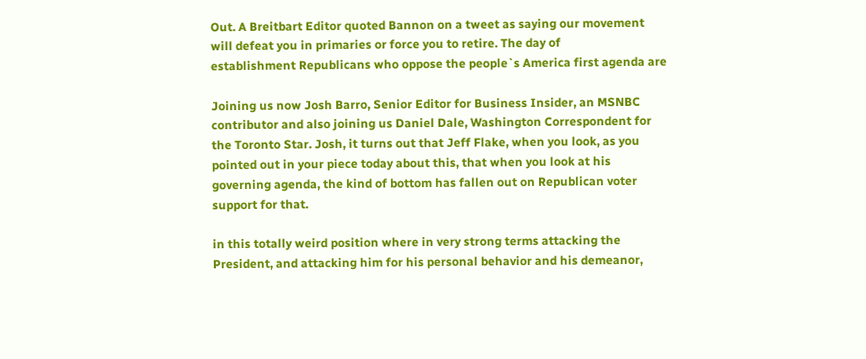Out. A Breitbart Editor quoted Bannon on a tweet as saying our movement
will defeat you in primaries or force you to retire. The day of
establishment Republicans who oppose the people`s America first agenda are

Joining us now Josh Barro, Senior Editor for Business Insider, an MSNBC
contributor and also joining us Daniel Dale, Washington Correspondent for
the Toronto Star. Josh, it turns out that Jeff Flake, when you look, as you
pointed out in your piece today about this, that when you look at his
governing agenda, the kind of bottom has fallen out on Republican voter
support for that.

in this totally weird position where in very strong terms attacking the
President, and attacking him for his personal behavior and his demeanor,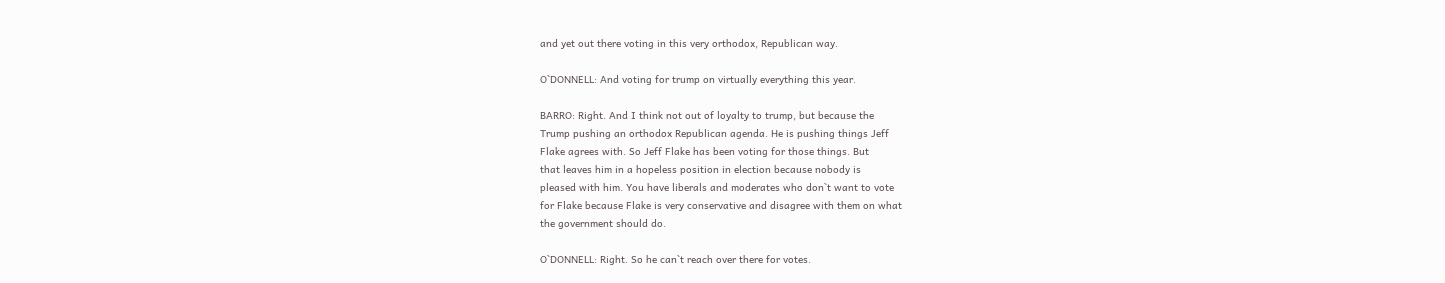and yet out there voting in this very orthodox, Republican way.

O`DONNELL: And voting for trump on virtually everything this year.

BARRO: Right. And I think not out of loyalty to trump, but because the
Trump pushing an orthodox Republican agenda. He is pushing things Jeff
Flake agrees with. So Jeff Flake has been voting for those things. But
that leaves him in a hopeless position in election because nobody is
pleased with him. You have liberals and moderates who don`t want to vote
for Flake because Flake is very conservative and disagree with them on what
the government should do.

O`DONNELL: Right. So he can`t reach over there for votes.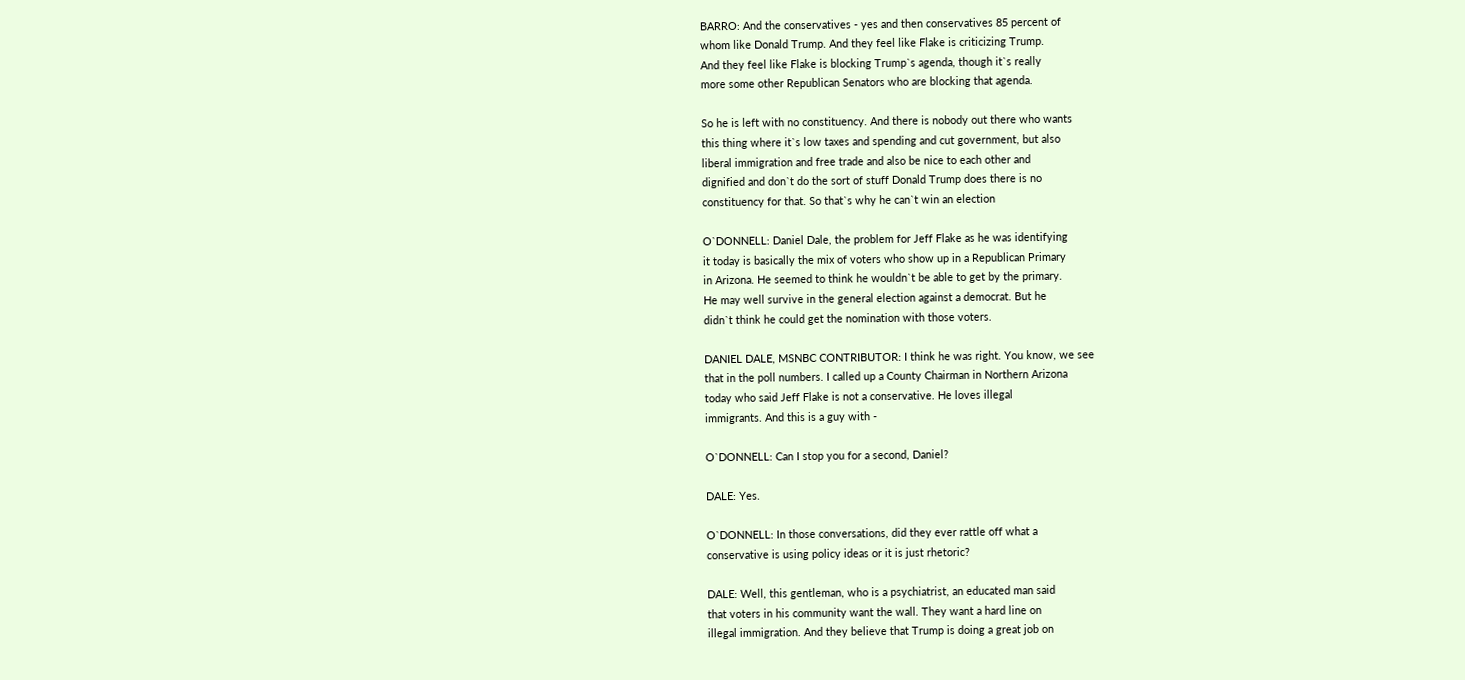BARRO: And the conservatives - yes and then conservatives 85 percent of
whom like Donald Trump. And they feel like Flake is criticizing Trump.
And they feel like Flake is blocking Trump`s agenda, though it`s really
more some other Republican Senators who are blocking that agenda.

So he is left with no constituency. And there is nobody out there who wants
this thing where it`s low taxes and spending and cut government, but also
liberal immigration and free trade and also be nice to each other and
dignified and don`t do the sort of stuff Donald Trump does there is no
constituency for that. So that`s why he can`t win an election

O`DONNELL: Daniel Dale, the problem for Jeff Flake as he was identifying
it today is basically the mix of voters who show up in a Republican Primary
in Arizona. He seemed to think he wouldn`t be able to get by the primary.
He may well survive in the general election against a democrat. But he
didn`t think he could get the nomination with those voters.

DANIEL DALE, MSNBC CONTRIBUTOR: I think he was right. You know, we see
that in the poll numbers. I called up a County Chairman in Northern Arizona
today who said Jeff Flake is not a conservative. He loves illegal
immigrants. And this is a guy with -

O`DONNELL: Can I stop you for a second, Daniel?

DALE: Yes.

O`DONNELL: In those conversations, did they ever rattle off what a
conservative is using policy ideas or it is just rhetoric?

DALE: Well, this gentleman, who is a psychiatrist, an educated man said
that voters in his community want the wall. They want a hard line on
illegal immigration. And they believe that Trump is doing a great job on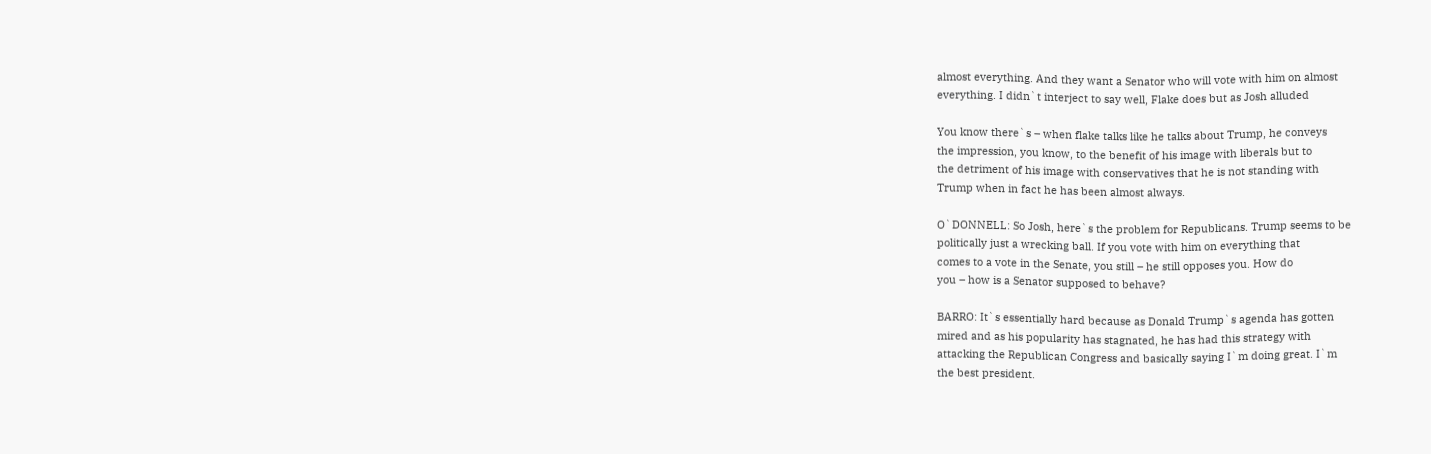almost everything. And they want a Senator who will vote with him on almost
everything. I didn`t interject to say well, Flake does but as Josh alluded

You know there`s – when flake talks like he talks about Trump, he conveys
the impression, you know, to the benefit of his image with liberals but to
the detriment of his image with conservatives that he is not standing with
Trump when in fact he has been almost always.

O`DONNELL: So Josh, here`s the problem for Republicans. Trump seems to be
politically just a wrecking ball. If you vote with him on everything that
comes to a vote in the Senate, you still – he still opposes you. How do
you – how is a Senator supposed to behave?

BARRO: It`s essentially hard because as Donald Trump`s agenda has gotten
mired and as his popularity has stagnated, he has had this strategy with
attacking the Republican Congress and basically saying I`m doing great. I`m
the best president.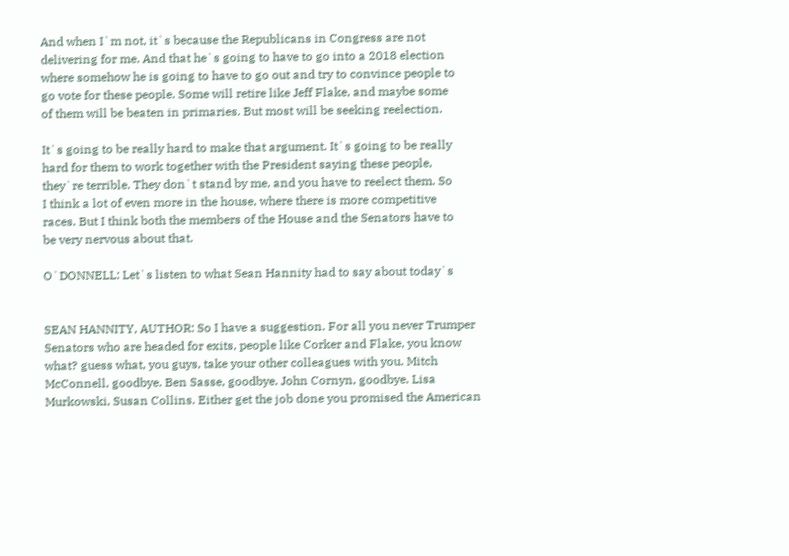And when I`m not, it`s because the Republicans in Congress are not
delivering for me. And that he`s going to have to go into a 2018 election
where somehow he is going to have to go out and try to convince people to
go vote for these people. Some will retire like Jeff Flake, and maybe some
of them will be beaten in primaries. But most will be seeking reelection.

It`s going to be really hard to make that argument. It`s going to be really
hard for them to work together with the President saying these people,
they`re terrible. They don`t stand by me, and you have to reelect them. So
I think a lot of even more in the house, where there is more competitive
races. But I think both the members of the House and the Senators have to
be very nervous about that.

O`DONNELL: Let`s listen to what Sean Hannity had to say about today`s


SEAN HANNITY, AUTHOR: So I have a suggestion. For all you never Trumper
Senators who are headed for exits, people like Corker and Flake, you know
what? guess what, you guys, take your other colleagues with you. Mitch
McConnell, goodbye. Ben Sasse, goodbye. John Cornyn, goodbye. Lisa
Murkowski, Susan Collins. Either get the job done you promised the American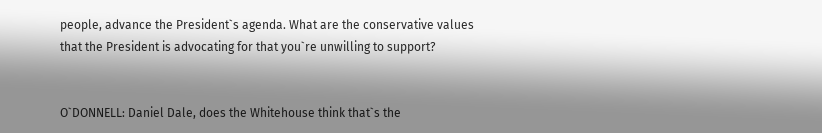people, advance the President`s agenda. What are the conservative values
that the President is advocating for that you`re unwilling to support?


O`DONNELL: Daniel Dale, does the Whitehouse think that`s the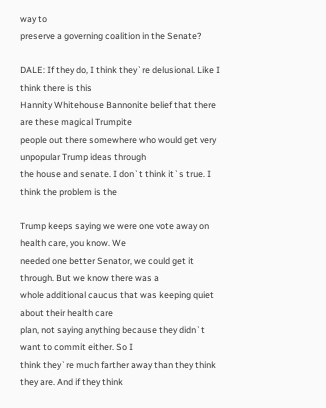way to
preserve a governing coalition in the Senate?

DALE: If they do, I think they`re delusional. Like I think there is this
Hannity Whitehouse Bannonite belief that there are these magical Trumpite
people out there somewhere who would get very unpopular Trump ideas through
the house and senate. I don`t think it`s true. I think the problem is the

Trump keeps saying we were one vote away on health care, you know. We
needed one better Senator, we could get it through. But we know there was a
whole additional caucus that was keeping quiet about their health care
plan, not saying anything because they didn`t want to commit either. So I
think they`re much farther away than they think they are. And if they think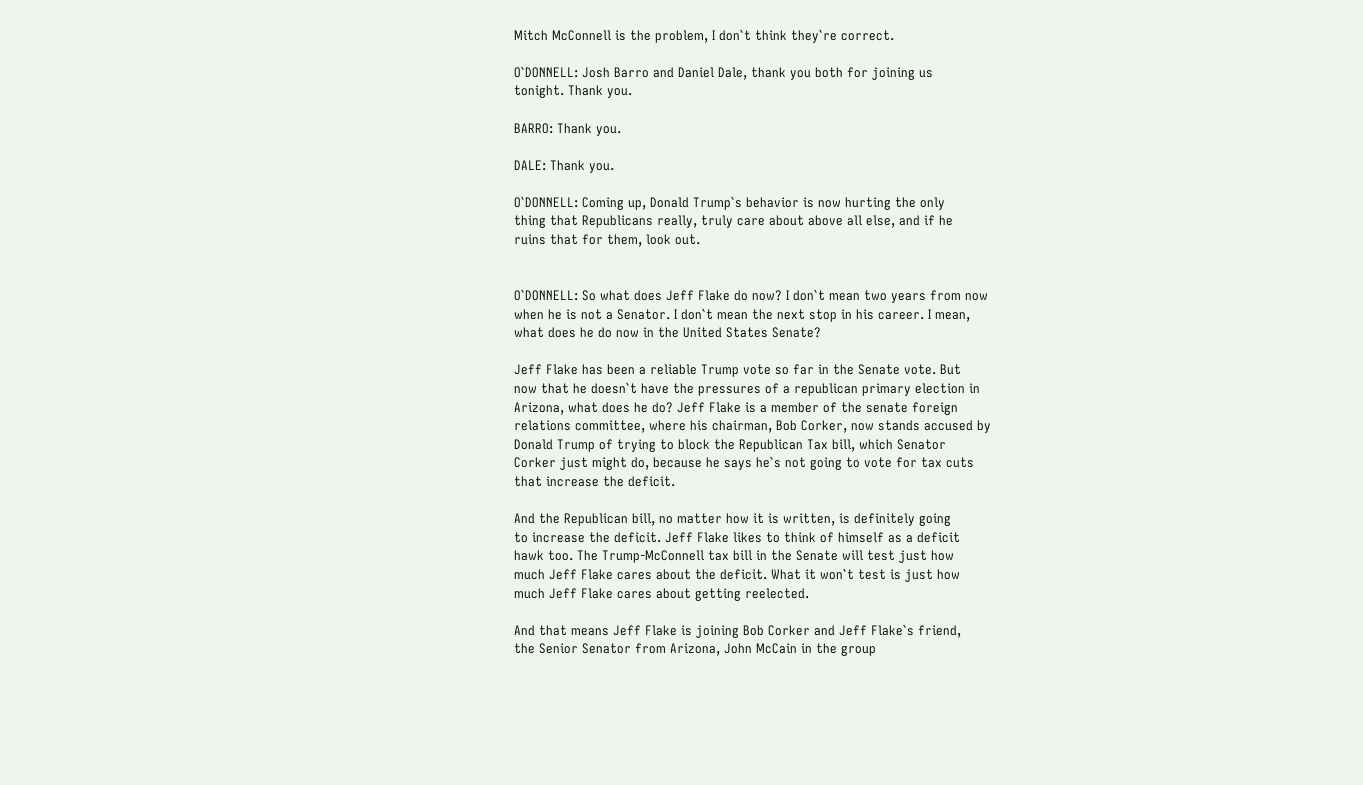Mitch McConnell is the problem, I don`t think they`re correct.

O`DONNELL: Josh Barro and Daniel Dale, thank you both for joining us
tonight. Thank you.

BARRO: Thank you.

DALE: Thank you.

O`DONNELL: Coming up, Donald Trump`s behavior is now hurting the only
thing that Republicans really, truly care about above all else, and if he
ruins that for them, look out.


O`DONNELL: So what does Jeff Flake do now? I don`t mean two years from now
when he is not a Senator. I don`t mean the next stop in his career. I mean,
what does he do now in the United States Senate?

Jeff Flake has been a reliable Trump vote so far in the Senate vote. But
now that he doesn`t have the pressures of a republican primary election in
Arizona, what does he do? Jeff Flake is a member of the senate foreign
relations committee, where his chairman, Bob Corker, now stands accused by
Donald Trump of trying to block the Republican Tax bill, which Senator
Corker just might do, because he says he`s not going to vote for tax cuts
that increase the deficit.

And the Republican bill, no matter how it is written, is definitely going
to increase the deficit. Jeff Flake likes to think of himself as a deficit
hawk too. The Trump-McConnell tax bill in the Senate will test just how
much Jeff Flake cares about the deficit. What it won`t test is just how
much Jeff Flake cares about getting reelected.

And that means Jeff Flake is joining Bob Corker and Jeff Flake`s friend,
the Senior Senator from Arizona, John McCain in the group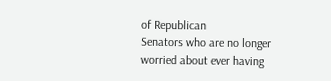of Republican
Senators who are no longer worried about ever having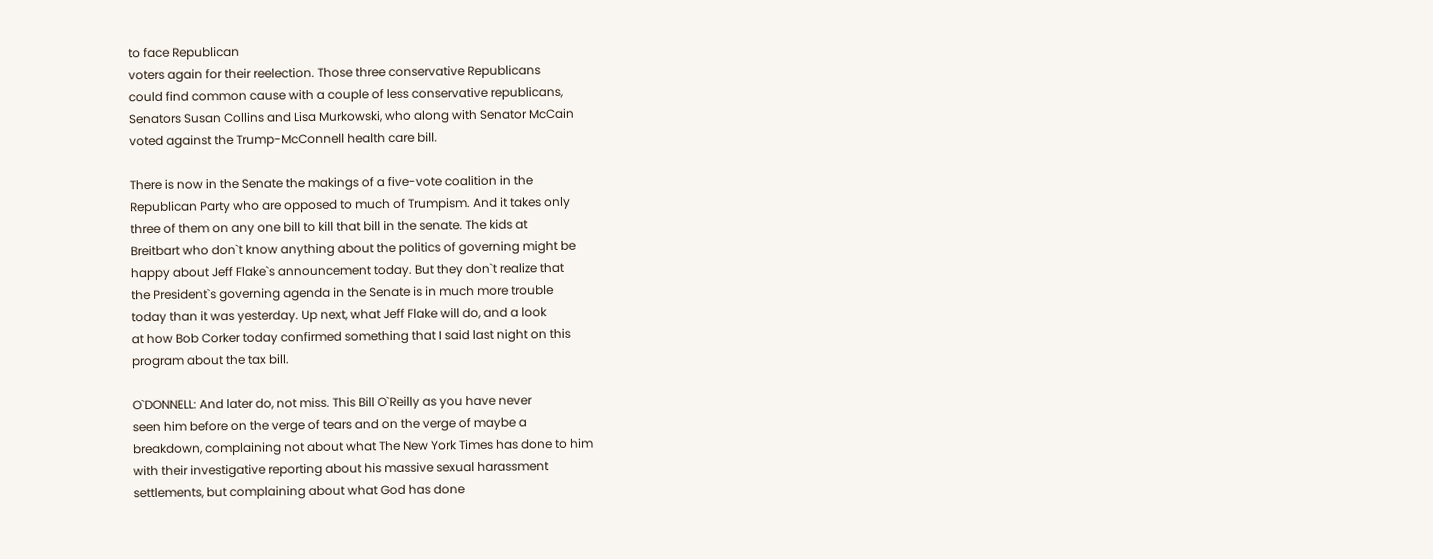to face Republican
voters again for their reelection. Those three conservative Republicans
could find common cause with a couple of less conservative republicans,
Senators Susan Collins and Lisa Murkowski, who along with Senator McCain
voted against the Trump-McConnell health care bill.

There is now in the Senate the makings of a five-vote coalition in the
Republican Party who are opposed to much of Trumpism. And it takes only
three of them on any one bill to kill that bill in the senate. The kids at
Breitbart who don`t know anything about the politics of governing might be
happy about Jeff Flake`s announcement today. But they don`t realize that
the President`s governing agenda in the Senate is in much more trouble
today than it was yesterday. Up next, what Jeff Flake will do, and a look
at how Bob Corker today confirmed something that I said last night on this
program about the tax bill.

O`DONNELL: And later do, not miss. This Bill O`Reilly as you have never
seen him before on the verge of tears and on the verge of maybe a
breakdown, complaining not about what The New York Times has done to him
with their investigative reporting about his massive sexual harassment
settlements, but complaining about what God has done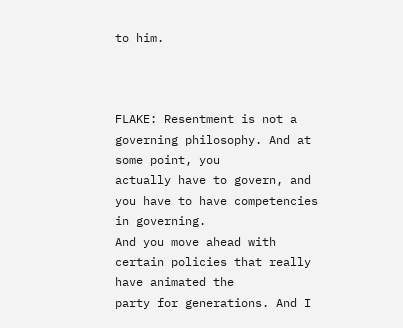to him.



FLAKE: Resentment is not a governing philosophy. And at some point, you
actually have to govern, and you have to have competencies in governing.
And you move ahead with certain policies that really have animated the
party for generations. And I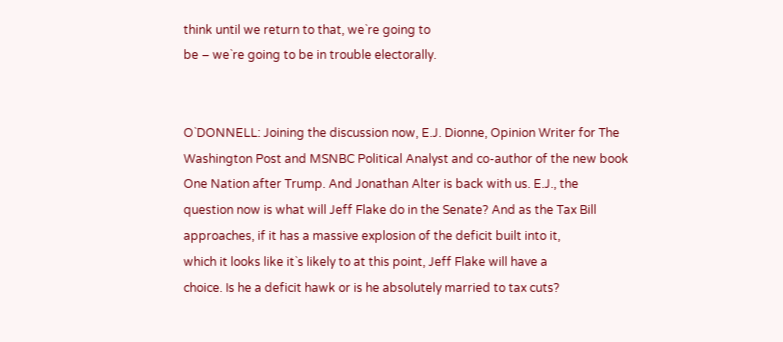think until we return to that, we`re going to
be – we`re going to be in trouble electorally.


O`DONNELL: Joining the discussion now, E.J. Dionne, Opinion Writer for The
Washington Post and MSNBC Political Analyst and co-author of the new book
One Nation after Trump. And Jonathan Alter is back with us. E.J., the
question now is what will Jeff Flake do in the Senate? And as the Tax Bill
approaches, if it has a massive explosion of the deficit built into it,
which it looks like it`s likely to at this point, Jeff Flake will have a
choice. Is he a deficit hawk or is he absolutely married to tax cuts?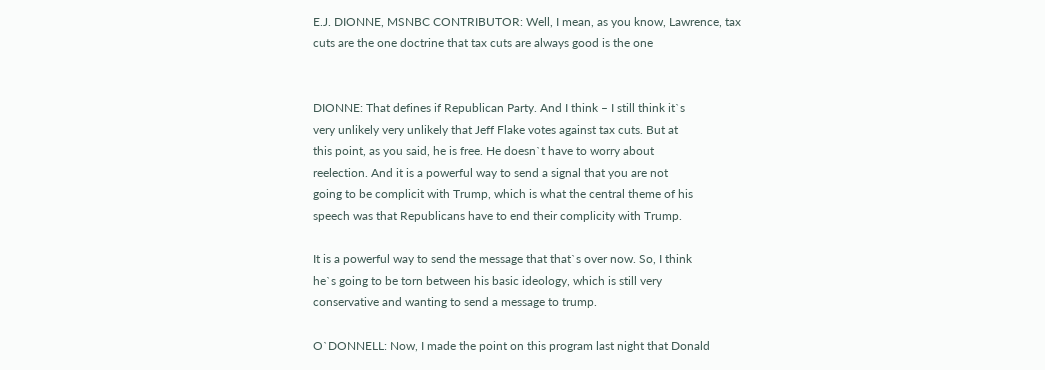E.J. DIONNE, MSNBC CONTRIBUTOR: Well, I mean, as you know, Lawrence, tax
cuts are the one doctrine that tax cuts are always good is the one


DIONNE: That defines if Republican Party. And I think – I still think it`s
very unlikely very unlikely that Jeff Flake votes against tax cuts. But at
this point, as you said, he is free. He doesn`t have to worry about
reelection. And it is a powerful way to send a signal that you are not
going to be complicit with Trump, which is what the central theme of his
speech was that Republicans have to end their complicity with Trump.

It is a powerful way to send the message that that`s over now. So, I think
he`s going to be torn between his basic ideology, which is still very
conservative and wanting to send a message to trump.

O`DONNELL: Now, I made the point on this program last night that Donald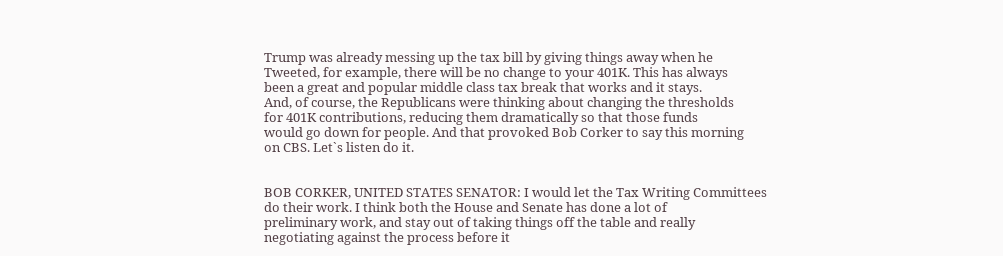Trump was already messing up the tax bill by giving things away when he
Tweeted, for example, there will be no change to your 401K. This has always
been a great and popular middle class tax break that works and it stays.
And, of course, the Republicans were thinking about changing the thresholds
for 401K contributions, reducing them dramatically so that those funds
would go down for people. And that provoked Bob Corker to say this morning
on CBS. Let`s listen do it.


BOB CORKER, UNITED STATES SENATOR: I would let the Tax Writing Committees
do their work. I think both the House and Senate has done a lot of
preliminary work, and stay out of taking things off the table and really
negotiating against the process before it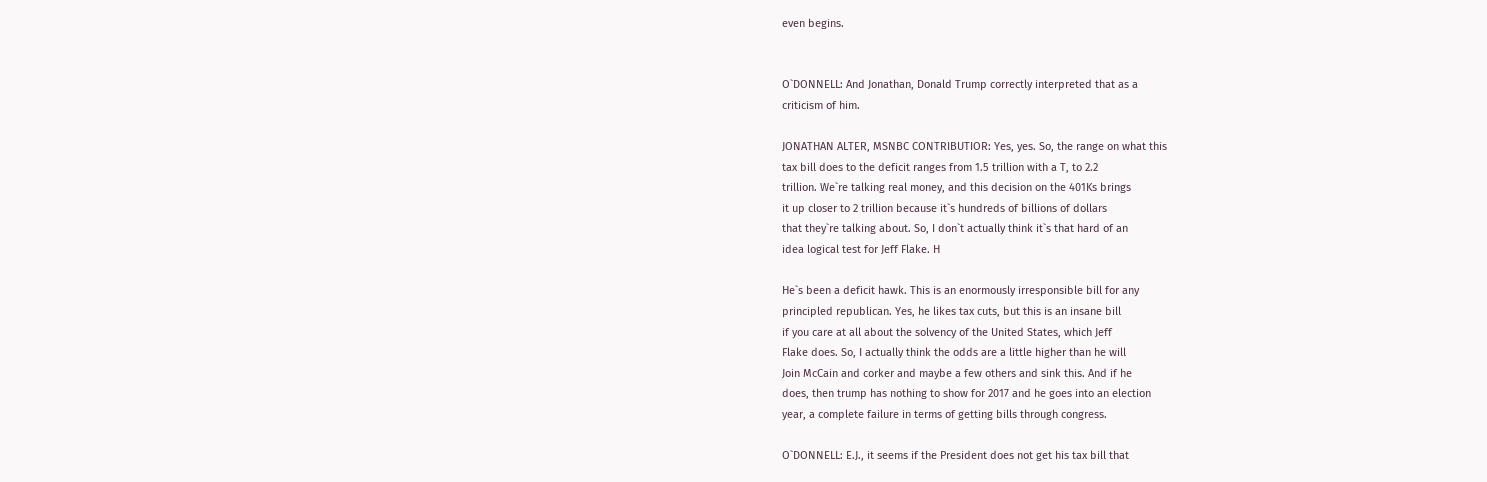even begins.


O`DONNELL: And Jonathan, Donald Trump correctly interpreted that as a
criticism of him.

JONATHAN ALTER, MSNBC CONTRIBUTIOR: Yes, yes. So, the range on what this
tax bill does to the deficit ranges from 1.5 trillion with a T, to 2.2
trillion. We`re talking real money, and this decision on the 401Ks brings
it up closer to 2 trillion because it`s hundreds of billions of dollars
that they`re talking about. So, I don`t actually think it`s that hard of an
idea logical test for Jeff Flake. H

He`s been a deficit hawk. This is an enormously irresponsible bill for any
principled republican. Yes, he likes tax cuts, but this is an insane bill
if you care at all about the solvency of the United States, which Jeff
Flake does. So, I actually think the odds are a little higher than he will
Join McCain and corker and maybe a few others and sink this. And if he
does, then trump has nothing to show for 2017 and he goes into an election
year, a complete failure in terms of getting bills through congress.

O`DONNELL: E.J., it seems if the President does not get his tax bill that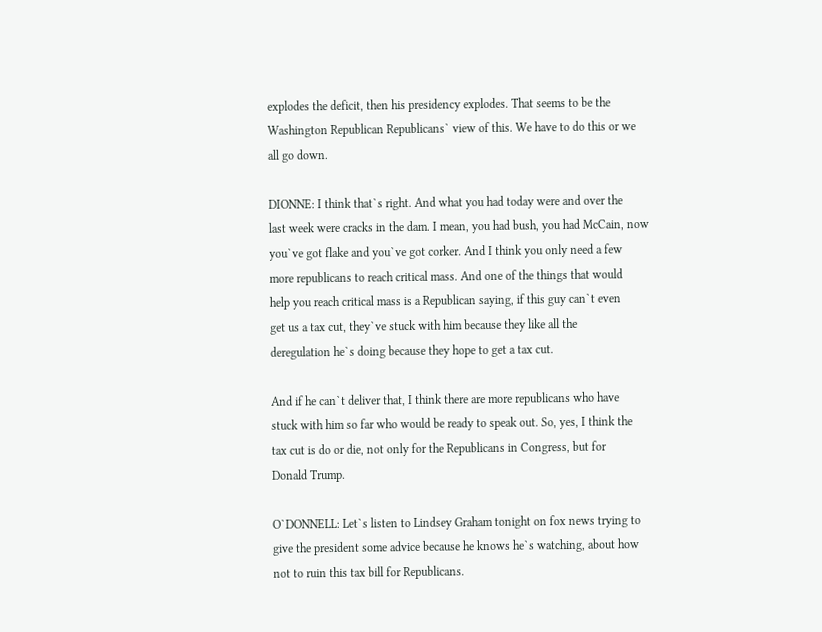explodes the deficit, then his presidency explodes. That seems to be the
Washington Republican Republicans` view of this. We have to do this or we
all go down.

DIONNE: I think that`s right. And what you had today were and over the
last week were cracks in the dam. I mean, you had bush, you had McCain, now
you`ve got flake and you`ve got corker. And I think you only need a few
more republicans to reach critical mass. And one of the things that would
help you reach critical mass is a Republican saying, if this guy can`t even
get us a tax cut, they`ve stuck with him because they like all the
deregulation he`s doing because they hope to get a tax cut.

And if he can`t deliver that, I think there are more republicans who have
stuck with him so far who would be ready to speak out. So, yes, I think the
tax cut is do or die, not only for the Republicans in Congress, but for
Donald Trump.

O`DONNELL: Let`s listen to Lindsey Graham tonight on fox news trying to
give the president some advice because he knows he`s watching, about how
not to ruin this tax bill for Republicans.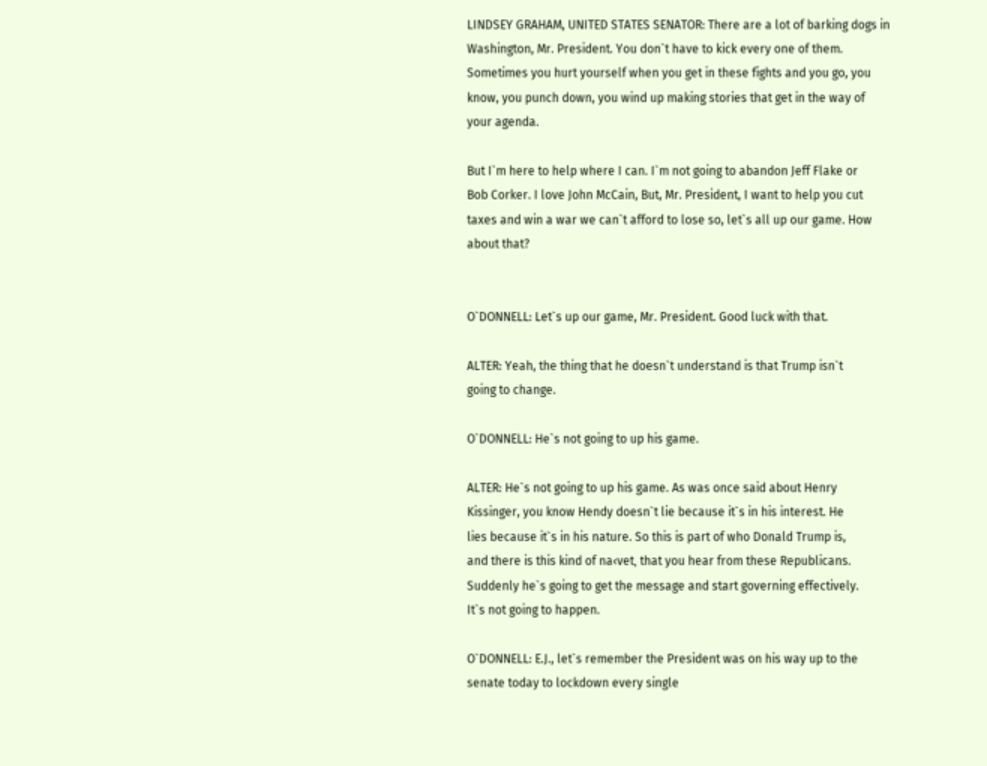LINDSEY GRAHAM, UNITED STATES SENATOR: There are a lot of barking dogs in
Washington, Mr. President. You don`t have to kick every one of them.
Sometimes you hurt yourself when you get in these fights and you go, you
know, you punch down, you wind up making stories that get in the way of
your agenda.

But I`m here to help where I can. I`m not going to abandon Jeff Flake or
Bob Corker. I love John McCain, But, Mr. President, I want to help you cut
taxes and win a war we can`t afford to lose so, let`s all up our game. How
about that?


O`DONNELL: Let`s up our game, Mr. President. Good luck with that.

ALTER: Yeah, the thing that he doesn`t understand is that Trump isn`t
going to change.

O`DONNELL: He`s not going to up his game.

ALTER: He`s not going to up his game. As was once said about Henry
Kissinger, you know Hendy doesn`t lie because it`s in his interest. He
lies because it`s in his nature. So this is part of who Donald Trump is,
and there is this kind of na‹vet‚ that you hear from these Republicans.
Suddenly he`s going to get the message and start governing effectively.
It`s not going to happen.

O`DONNELL: E.J., let`s remember the President was on his way up to the
senate today to lockdown every single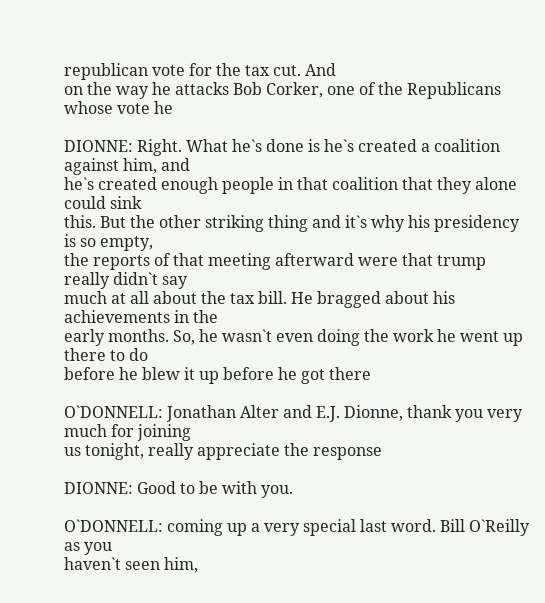republican vote for the tax cut. And
on the way he attacks Bob Corker, one of the Republicans whose vote he

DIONNE: Right. What he`s done is he`s created a coalition against him, and
he`s created enough people in that coalition that they alone could sink
this. But the other striking thing and it`s why his presidency is so empty,
the reports of that meeting afterward were that trump really didn`t say
much at all about the tax bill. He bragged about his achievements in the
early months. So, he wasn`t even doing the work he went up there to do
before he blew it up before he got there

O`DONNELL: Jonathan Alter and E.J. Dionne, thank you very much for joining
us tonight, really appreciate the response

DIONNE: Good to be with you.

O`DONNELL: coming up a very special last word. Bill O`Reilly as you
haven`t seen him,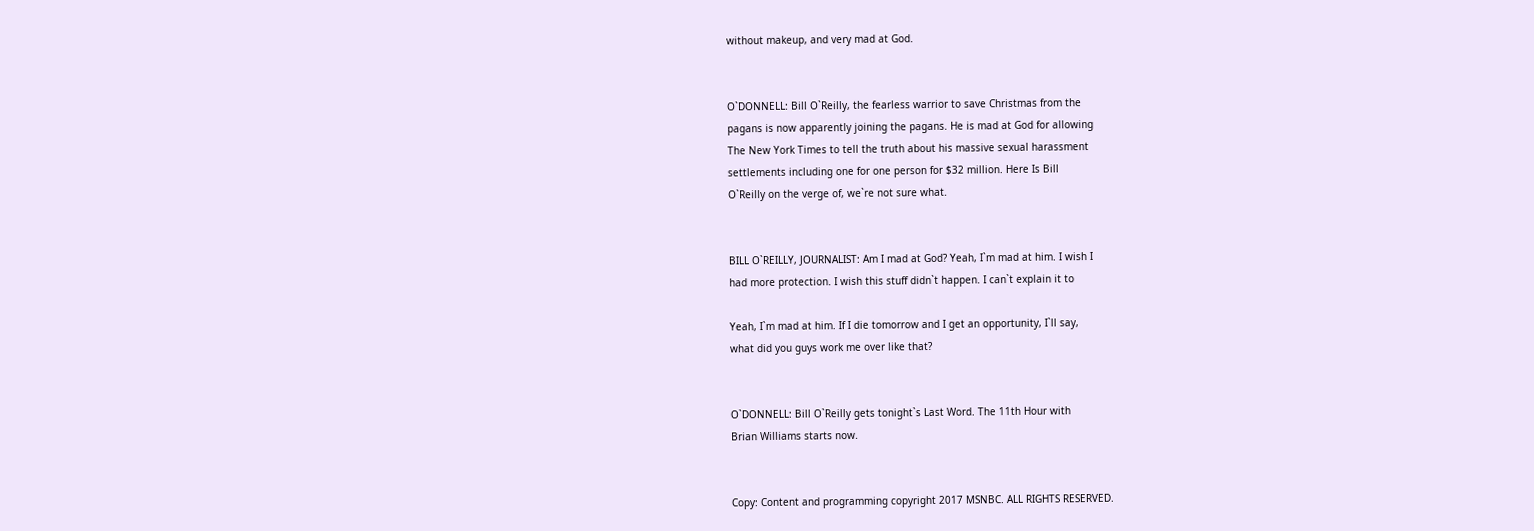without makeup, and very mad at God.


O`DONNELL: Bill O`Reilly, the fearless warrior to save Christmas from the
pagans is now apparently joining the pagans. He is mad at God for allowing
The New York Times to tell the truth about his massive sexual harassment
settlements including one for one person for $32 million. Here Is Bill
O`Reilly on the verge of, we`re not sure what.


BILL O`REILLY, JOURNALIST: Am I mad at God? Yeah, I`m mad at him. I wish I
had more protection. I wish this stuff didn`t happen. I can`t explain it to

Yeah, I`m mad at him. If I die tomorrow and I get an opportunity, I`ll say,
what did you guys work me over like that?


O`DONNELL: Bill O`Reilly gets tonight`s Last Word. The 11th Hour with
Brian Williams starts now.


Copy: Content and programming copyright 2017 MSNBC. ALL RIGHTS RESERVED.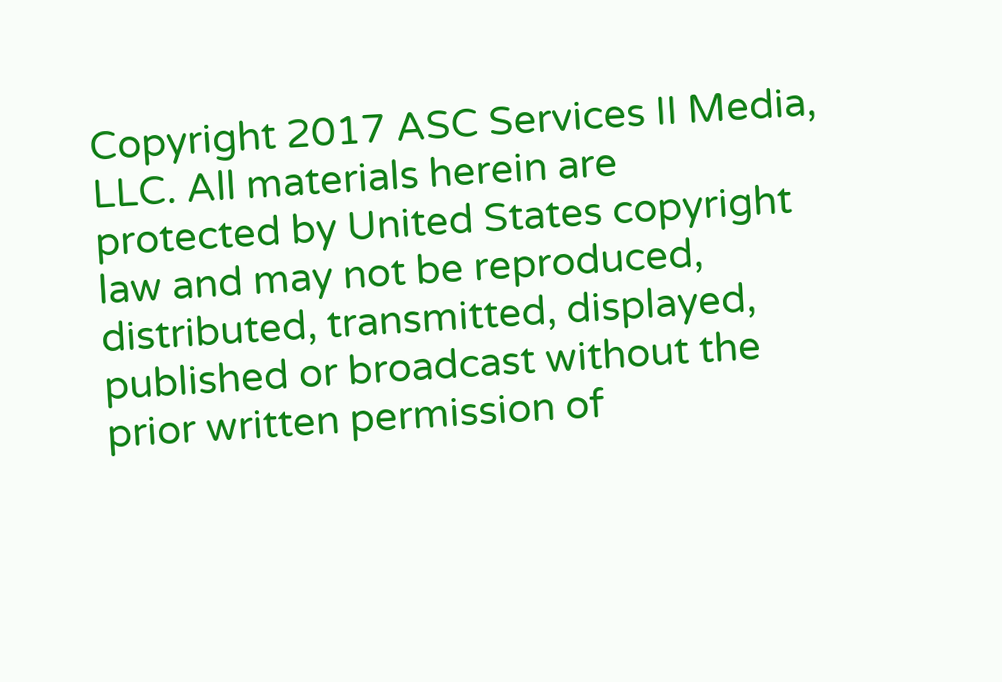Copyright 2017 ASC Services II Media, LLC. All materials herein are
protected by United States copyright law and may not be reproduced,
distributed, transmitted, displayed, published or broadcast without the
prior written permission of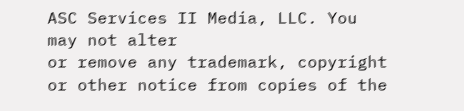ASC Services II Media, LLC. You may not alter
or remove any trademark, copyright or other notice from copies of the